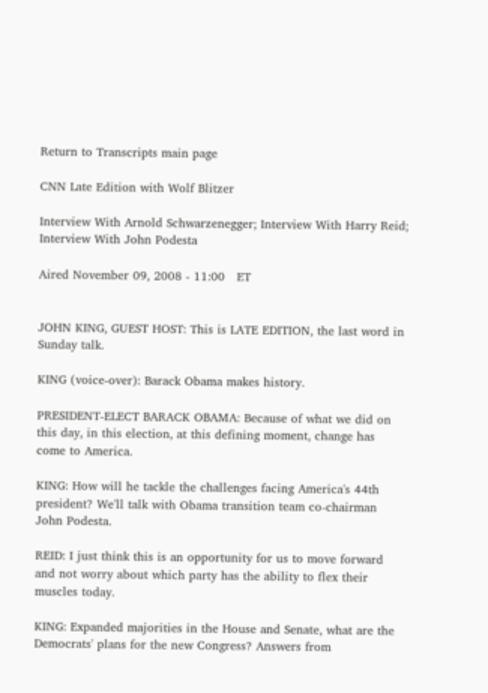Return to Transcripts main page

CNN Late Edition with Wolf Blitzer

Interview With Arnold Schwarzenegger; Interview With Harry Reid; Interview With John Podesta

Aired November 09, 2008 - 11:00   ET


JOHN KING, GUEST HOST: This is LATE EDITION, the last word in Sunday talk.

KING (voice-over): Barack Obama makes history.

PRESIDENT-ELECT BARACK OBAMA: Because of what we did on this day, in this election, at this defining moment, change has come to America.

KING: How will he tackle the challenges facing America's 44th president? We'll talk with Obama transition team co-chairman John Podesta.

REID: I just think this is an opportunity for us to move forward and not worry about which party has the ability to flex their muscles today.

KING: Expanded majorities in the House and Senate, what are the Democrats' plans for the new Congress? Answers from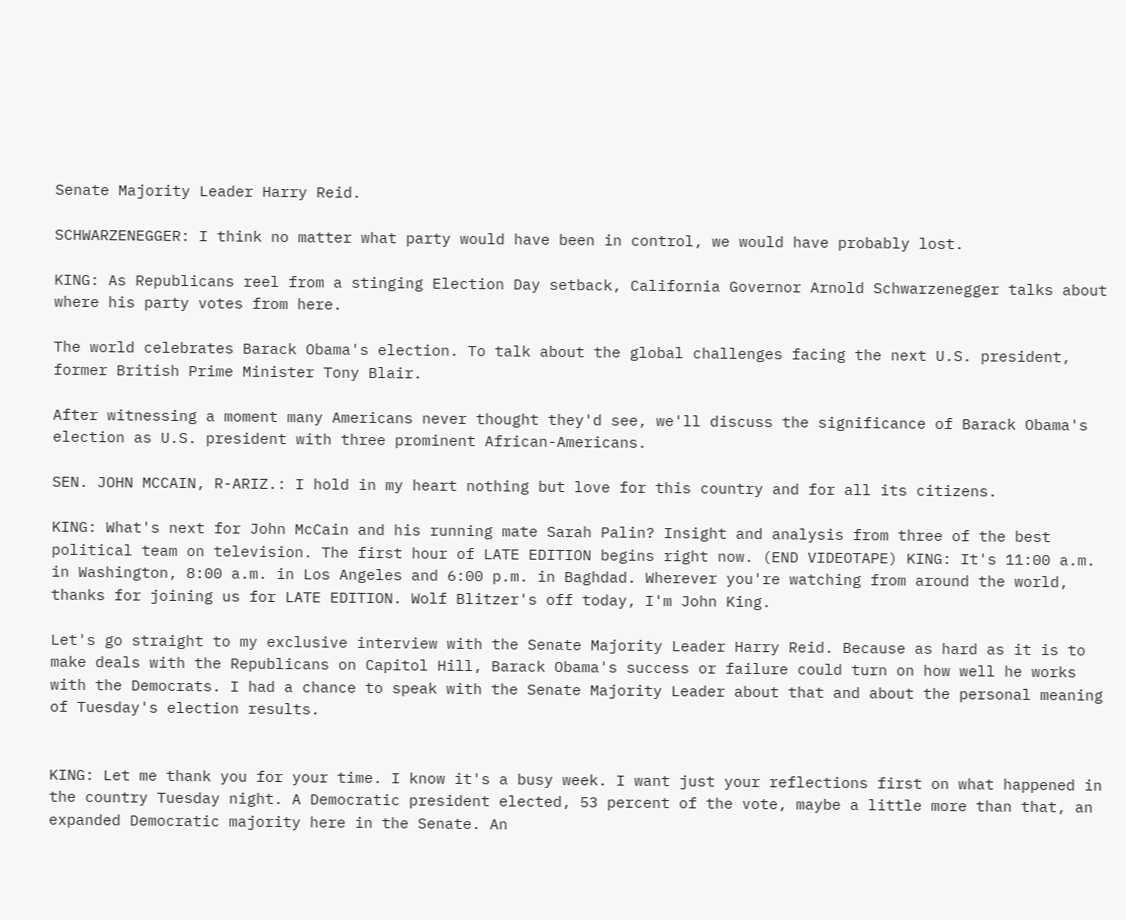Senate Majority Leader Harry Reid.

SCHWARZENEGGER: I think no matter what party would have been in control, we would have probably lost.

KING: As Republicans reel from a stinging Election Day setback, California Governor Arnold Schwarzenegger talks about where his party votes from here.

The world celebrates Barack Obama's election. To talk about the global challenges facing the next U.S. president, former British Prime Minister Tony Blair.

After witnessing a moment many Americans never thought they'd see, we'll discuss the significance of Barack Obama's election as U.S. president with three prominent African-Americans.

SEN. JOHN MCCAIN, R-ARIZ.: I hold in my heart nothing but love for this country and for all its citizens.

KING: What's next for John McCain and his running mate Sarah Palin? Insight and analysis from three of the best political team on television. The first hour of LATE EDITION begins right now. (END VIDEOTAPE) KING: It's 11:00 a.m. in Washington, 8:00 a.m. in Los Angeles and 6:00 p.m. in Baghdad. Wherever you're watching from around the world, thanks for joining us for LATE EDITION. Wolf Blitzer's off today, I'm John King.

Let's go straight to my exclusive interview with the Senate Majority Leader Harry Reid. Because as hard as it is to make deals with the Republicans on Capitol Hill, Barack Obama's success or failure could turn on how well he works with the Democrats. I had a chance to speak with the Senate Majority Leader about that and about the personal meaning of Tuesday's election results.


KING: Let me thank you for your time. I know it's a busy week. I want just your reflections first on what happened in the country Tuesday night. A Democratic president elected, 53 percent of the vote, maybe a little more than that, an expanded Democratic majority here in the Senate. An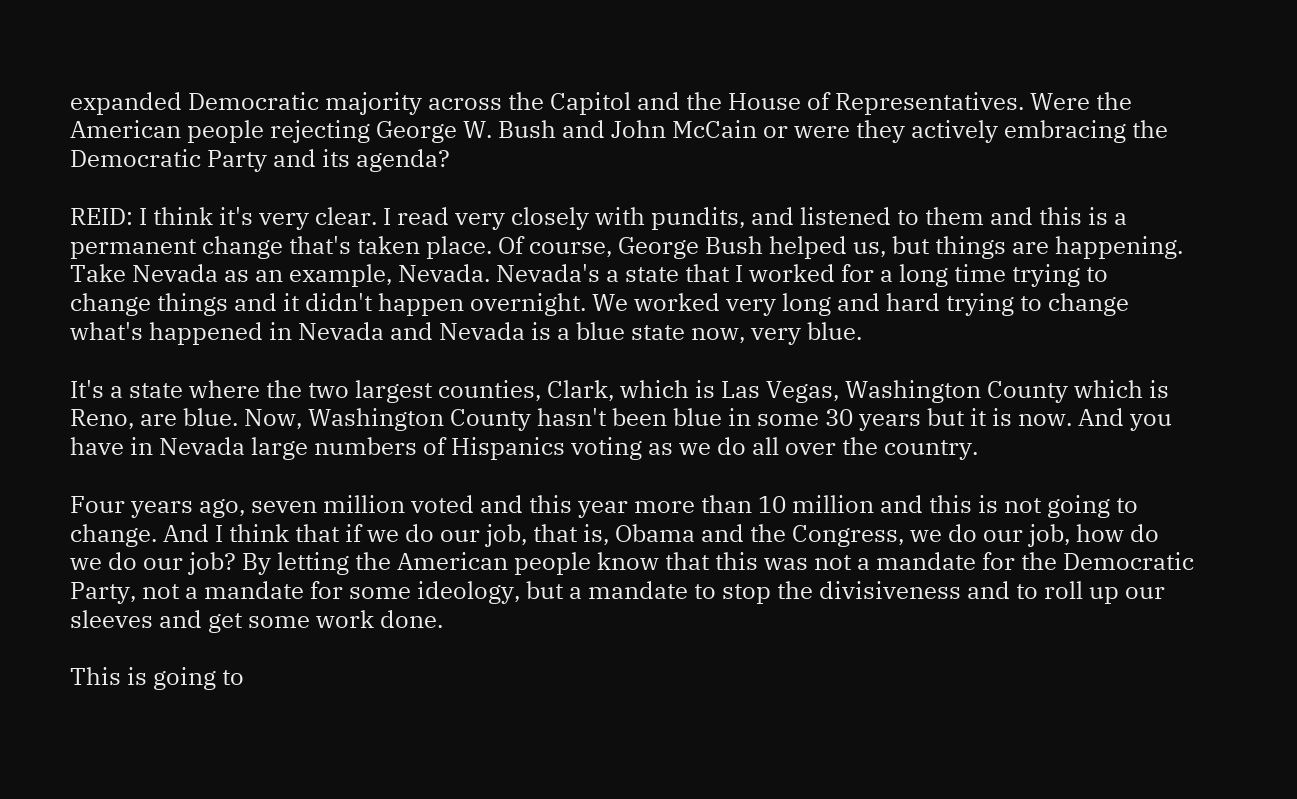expanded Democratic majority across the Capitol and the House of Representatives. Were the American people rejecting George W. Bush and John McCain or were they actively embracing the Democratic Party and its agenda?

REID: I think it's very clear. I read very closely with pundits, and listened to them and this is a permanent change that's taken place. Of course, George Bush helped us, but things are happening. Take Nevada as an example, Nevada. Nevada's a state that I worked for a long time trying to change things and it didn't happen overnight. We worked very long and hard trying to change what's happened in Nevada and Nevada is a blue state now, very blue.

It's a state where the two largest counties, Clark, which is Las Vegas, Washington County which is Reno, are blue. Now, Washington County hasn't been blue in some 30 years but it is now. And you have in Nevada large numbers of Hispanics voting as we do all over the country.

Four years ago, seven million voted and this year more than 10 million and this is not going to change. And I think that if we do our job, that is, Obama and the Congress, we do our job, how do we do our job? By letting the American people know that this was not a mandate for the Democratic Party, not a mandate for some ideology, but a mandate to stop the divisiveness and to roll up our sleeves and get some work done.

This is going to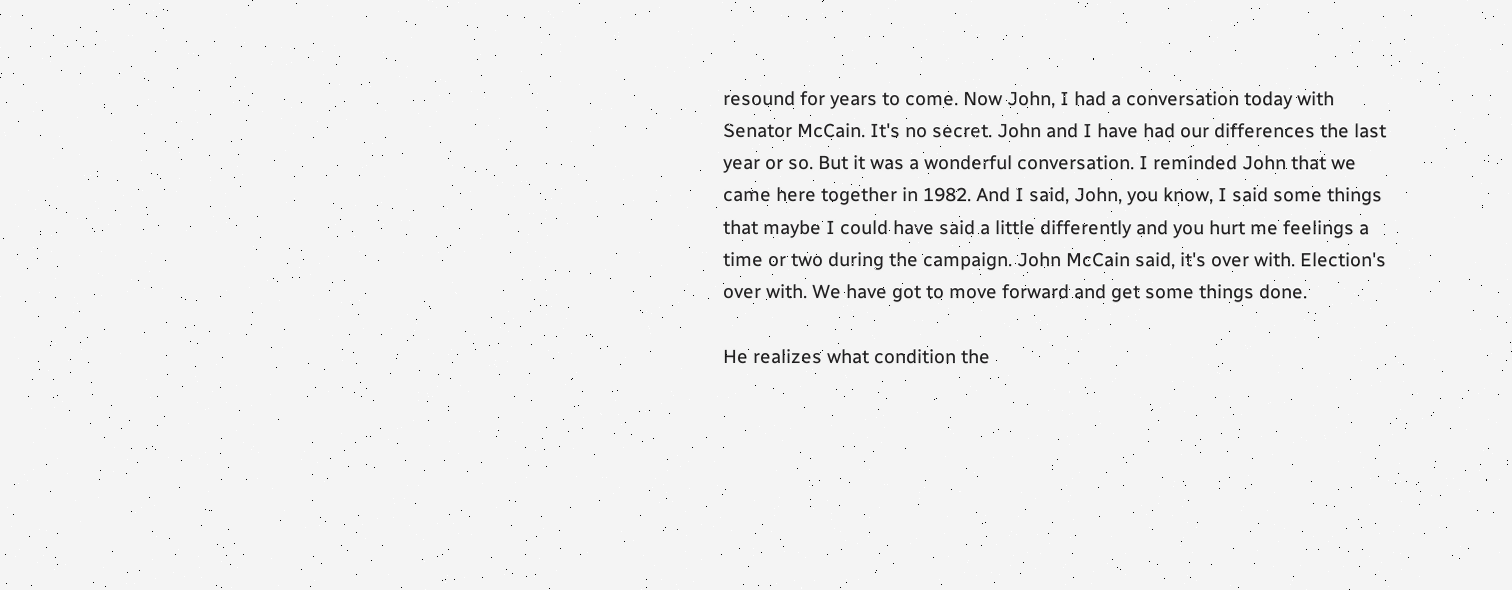resound for years to come. Now John, I had a conversation today with Senator McCain. It's no secret. John and I have had our differences the last year or so. But it was a wonderful conversation. I reminded John that we came here together in 1982. And I said, John, you know, I said some things that maybe I could have said a little differently and you hurt me feelings a time or two during the campaign. John McCain said, it's over with. Election's over with. We have got to move forward and get some things done.

He realizes what condition the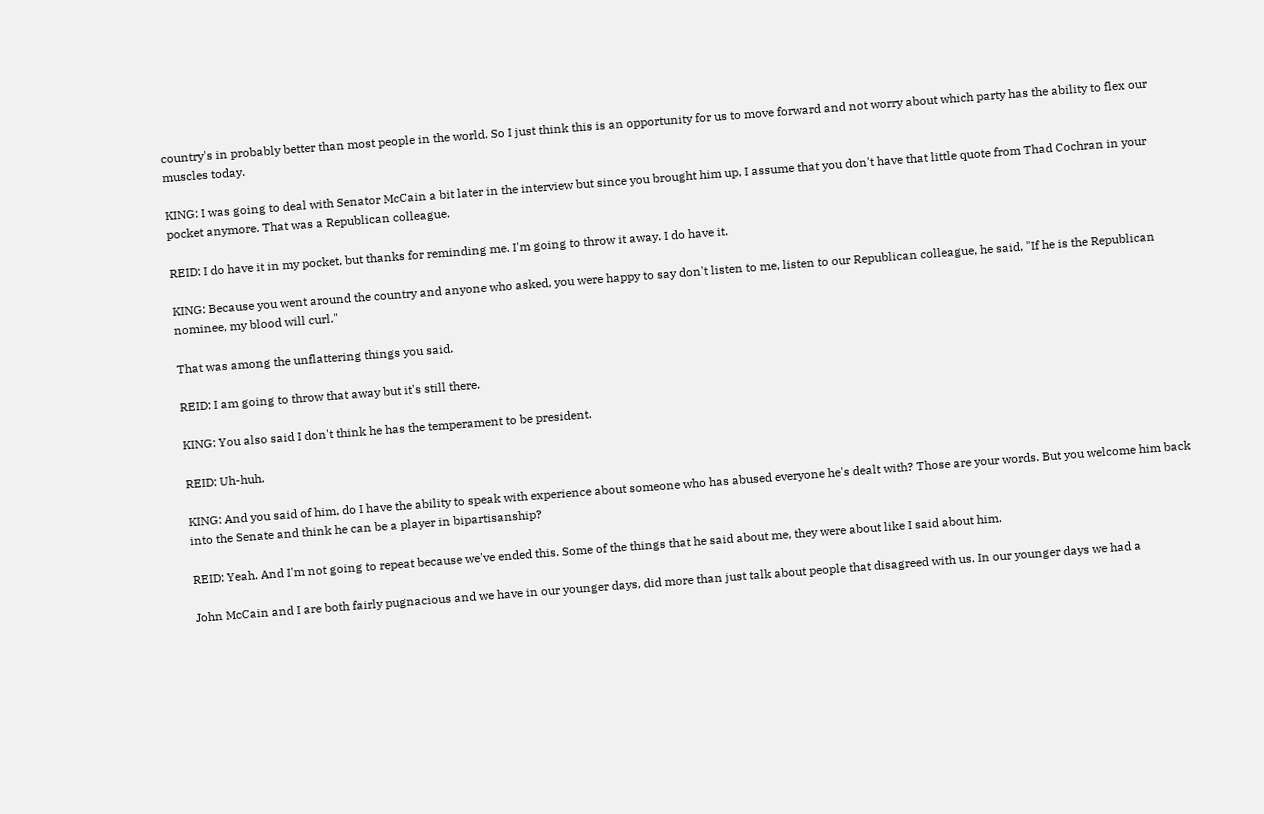country's in probably better than most people in the world. So I just think this is an opportunity for us to move forward and not worry about which party has the ability to flex our muscles today.

KING: I was going to deal with Senator McCain a bit later in the interview but since you brought him up, I assume that you don't have that little quote from Thad Cochran in your pocket anymore. That was a Republican colleague.

REID: I do have it in my pocket, but thanks for reminding me. I'm going to throw it away. I do have it.

KING: Because you went around the country and anyone who asked, you were happy to say don't listen to me, listen to our Republican colleague, he said, "If he is the Republican nominee, my blood will curl."

That was among the unflattering things you said.

REID: I am going to throw that away but it's still there.

KING: You also said I don't think he has the temperament to be president.

REID: Uh-huh.

KING: And you said of him, do I have the ability to speak with experience about someone who has abused everyone he's dealt with? Those are your words. But you welcome him back into the Senate and think he can be a player in bipartisanship?

REID: Yeah. And I'm not going to repeat because we've ended this. Some of the things that he said about me, they were about like I said about him.

John McCain and I are both fairly pugnacious and we have in our younger days, did more than just talk about people that disagreed with us. In our younger days we had a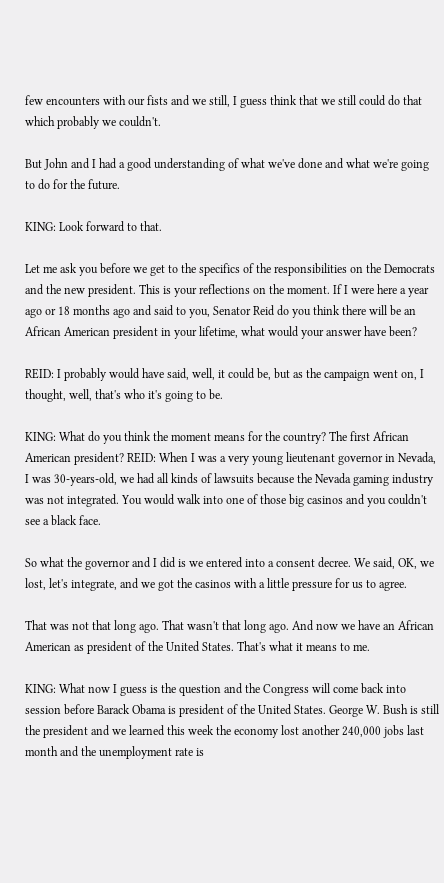few encounters with our fists and we still, I guess think that we still could do that which probably we couldn't.

But John and I had a good understanding of what we've done and what we're going to do for the future.

KING: Look forward to that.

Let me ask you before we get to the specifics of the responsibilities on the Democrats and the new president. This is your reflections on the moment. If I were here a year ago or 18 months ago and said to you, Senator Reid do you think there will be an African American president in your lifetime, what would your answer have been?

REID: I probably would have said, well, it could be, but as the campaign went on, I thought, well, that's who it's going to be.

KING: What do you think the moment means for the country? The first African American president? REID: When I was a very young lieutenant governor in Nevada, I was 30-years-old, we had all kinds of lawsuits because the Nevada gaming industry was not integrated. You would walk into one of those big casinos and you couldn't see a black face.

So what the governor and I did is we entered into a consent decree. We said, OK, we lost, let's integrate, and we got the casinos with a little pressure for us to agree.

That was not that long ago. That wasn't that long ago. And now we have an African American as president of the United States. That's what it means to me.

KING: What now I guess is the question and the Congress will come back into session before Barack Obama is president of the United States. George W. Bush is still the president and we learned this week the economy lost another 240,000 jobs last month and the unemployment rate is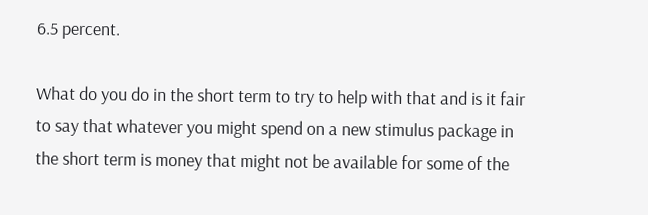6.5 percent.

What do you do in the short term to try to help with that and is it fair to say that whatever you might spend on a new stimulus package in the short term is money that might not be available for some of the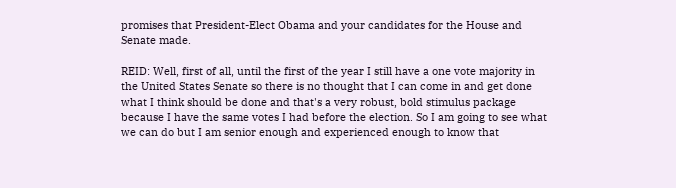promises that President-Elect Obama and your candidates for the House and Senate made.

REID: Well, first of all, until the first of the year I still have a one vote majority in the United States Senate so there is no thought that I can come in and get done what I think should be done and that's a very robust, bold stimulus package because I have the same votes I had before the election. So I am going to see what we can do but I am senior enough and experienced enough to know that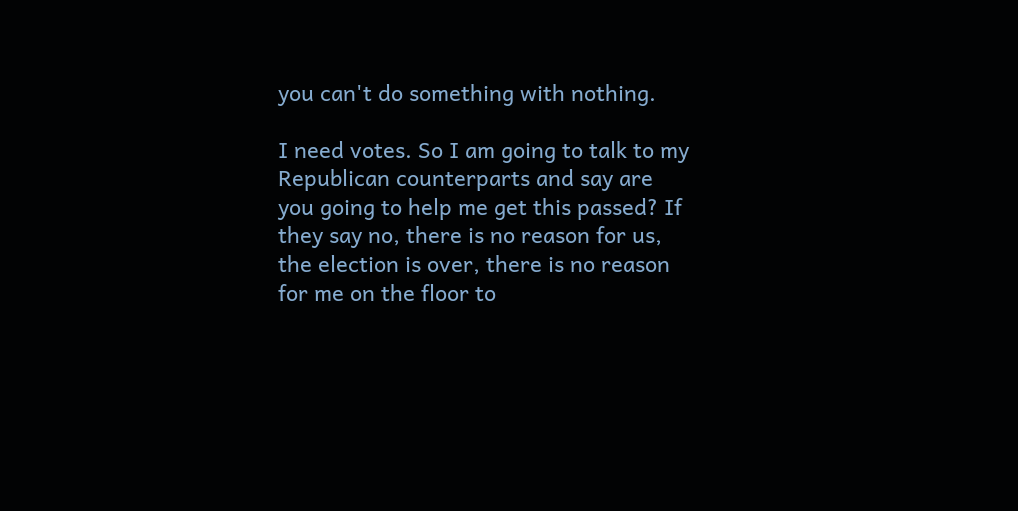you can't do something with nothing.

I need votes. So I am going to talk to my Republican counterparts and say are you going to help me get this passed? If they say no, there is no reason for us, the election is over, there is no reason for me on the floor to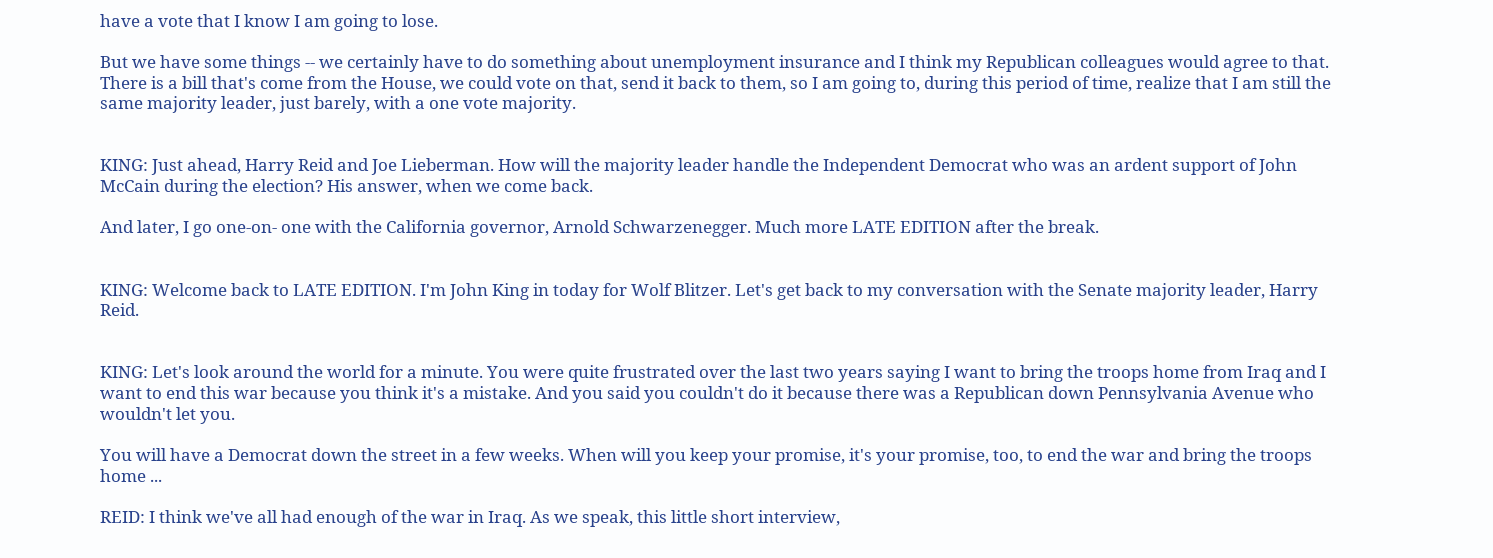have a vote that I know I am going to lose.

But we have some things -- we certainly have to do something about unemployment insurance and I think my Republican colleagues would agree to that. There is a bill that's come from the House, we could vote on that, send it back to them, so I am going to, during this period of time, realize that I am still the same majority leader, just barely, with a one vote majority.


KING: Just ahead, Harry Reid and Joe Lieberman. How will the majority leader handle the Independent Democrat who was an ardent support of John McCain during the election? His answer, when we come back.

And later, I go one-on- one with the California governor, Arnold Schwarzenegger. Much more LATE EDITION after the break.


KING: Welcome back to LATE EDITION. I'm John King in today for Wolf Blitzer. Let's get back to my conversation with the Senate majority leader, Harry Reid.


KING: Let's look around the world for a minute. You were quite frustrated over the last two years saying I want to bring the troops home from Iraq and I want to end this war because you think it's a mistake. And you said you couldn't do it because there was a Republican down Pennsylvania Avenue who wouldn't let you.

You will have a Democrat down the street in a few weeks. When will you keep your promise, it's your promise, too, to end the war and bring the troops home ...

REID: I think we've all had enough of the war in Iraq. As we speak, this little short interview,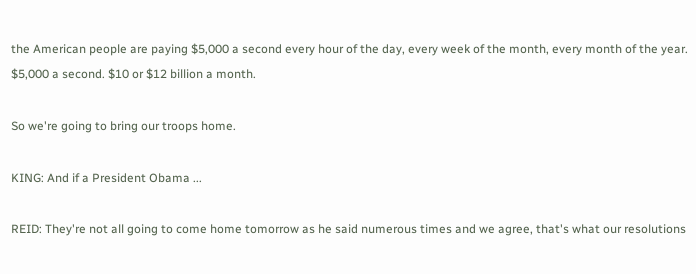the American people are paying $5,000 a second every hour of the day, every week of the month, every month of the year. $5,000 a second. $10 or $12 billion a month.

So we're going to bring our troops home.

KING: And if a President Obama ...

REID: They're not all going to come home tomorrow as he said numerous times and we agree, that's what our resolutions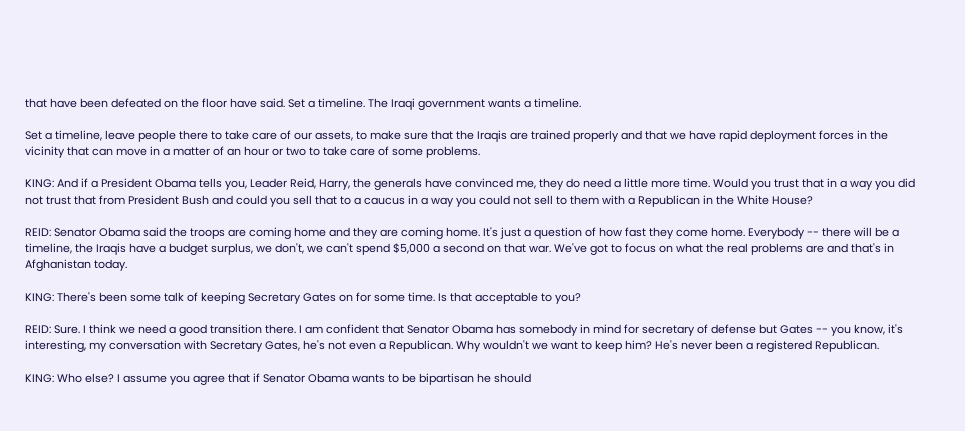that have been defeated on the floor have said. Set a timeline. The Iraqi government wants a timeline.

Set a timeline, leave people there to take care of our assets, to make sure that the Iraqis are trained properly and that we have rapid deployment forces in the vicinity that can move in a matter of an hour or two to take care of some problems.

KING: And if a President Obama tells you, Leader Reid, Harry, the generals have convinced me, they do need a little more time. Would you trust that in a way you did not trust that from President Bush and could you sell that to a caucus in a way you could not sell to them with a Republican in the White House?

REID: Senator Obama said the troops are coming home and they are coming home. It's just a question of how fast they come home. Everybody -- there will be a timeline, the Iraqis have a budget surplus, we don't, we can't spend $5,000 a second on that war. We've got to focus on what the real problems are and that's in Afghanistan today.

KING: There's been some talk of keeping Secretary Gates on for some time. Is that acceptable to you?

REID: Sure. I think we need a good transition there. I am confident that Senator Obama has somebody in mind for secretary of defense but Gates -- you know, it's interesting, my conversation with Secretary Gates, he's not even a Republican. Why wouldn't we want to keep him? He's never been a registered Republican.

KING: Who else? I assume you agree that if Senator Obama wants to be bipartisan he should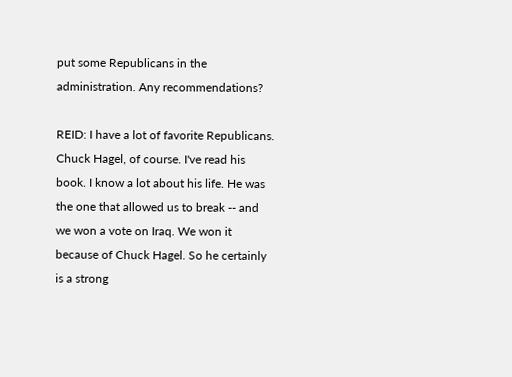put some Republicans in the administration. Any recommendations?

REID: I have a lot of favorite Republicans. Chuck Hagel, of course. I've read his book. I know a lot about his life. He was the one that allowed us to break -- and we won a vote on Iraq. We won it because of Chuck Hagel. So he certainly is a strong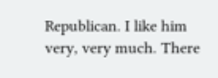Republican. I like him very, very much. There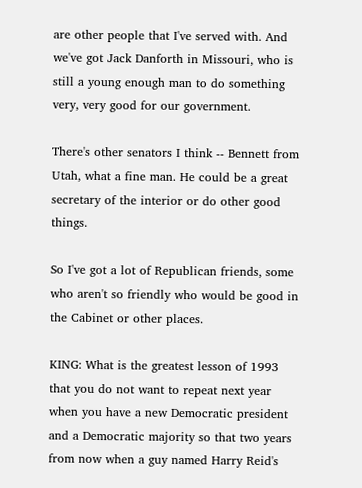are other people that I've served with. And we've got Jack Danforth in Missouri, who is still a young enough man to do something very, very good for our government.

There's other senators I think -- Bennett from Utah, what a fine man. He could be a great secretary of the interior or do other good things.

So I've got a lot of Republican friends, some who aren't so friendly who would be good in the Cabinet or other places.

KING: What is the greatest lesson of 1993 that you do not want to repeat next year when you have a new Democratic president and a Democratic majority so that two years from now when a guy named Harry Reid's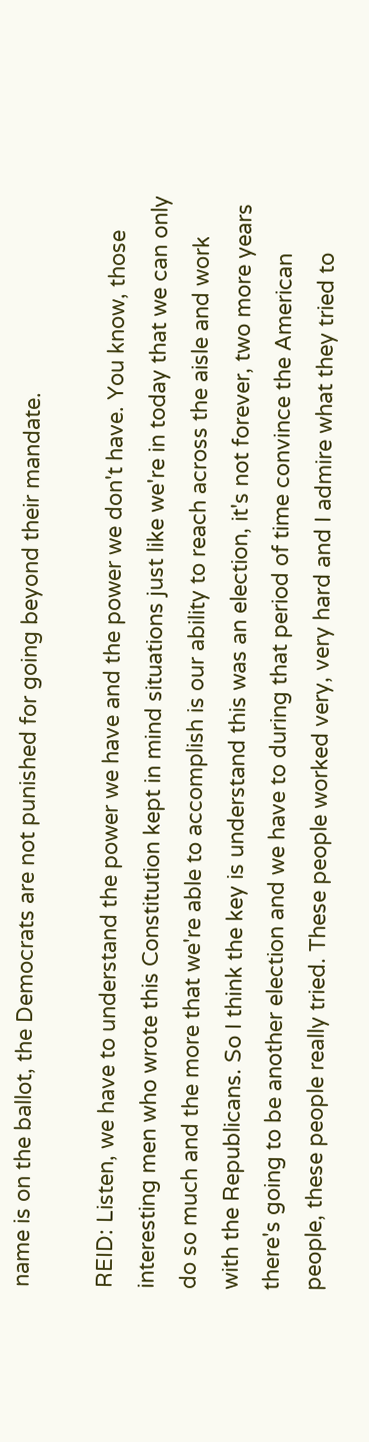name is on the ballot, the Democrats are not punished for going beyond their mandate.

REID: Listen, we have to understand the power we have and the power we don't have. You know, those interesting men who wrote this Constitution kept in mind situations just like we're in today that we can only do so much and the more that we're able to accomplish is our ability to reach across the aisle and work with the Republicans. So I think the key is understand this was an election, it's not forever, two more years there's going to be another election and we have to during that period of time convince the American people, these people really tried. These people worked very, very hard and I admire what they tried to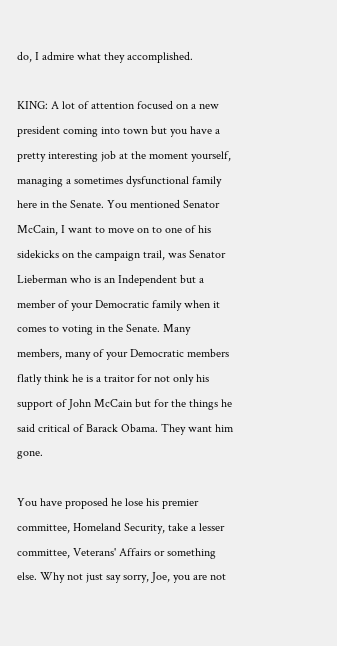do, I admire what they accomplished.

KING: A lot of attention focused on a new president coming into town but you have a pretty interesting job at the moment yourself, managing a sometimes dysfunctional family here in the Senate. You mentioned Senator McCain, I want to move on to one of his sidekicks on the campaign trail, was Senator Lieberman who is an Independent but a member of your Democratic family when it comes to voting in the Senate. Many members, many of your Democratic members flatly think he is a traitor for not only his support of John McCain but for the things he said critical of Barack Obama. They want him gone.

You have proposed he lose his premier committee, Homeland Security, take a lesser committee, Veterans' Affairs or something else. Why not just say sorry, Joe, you are not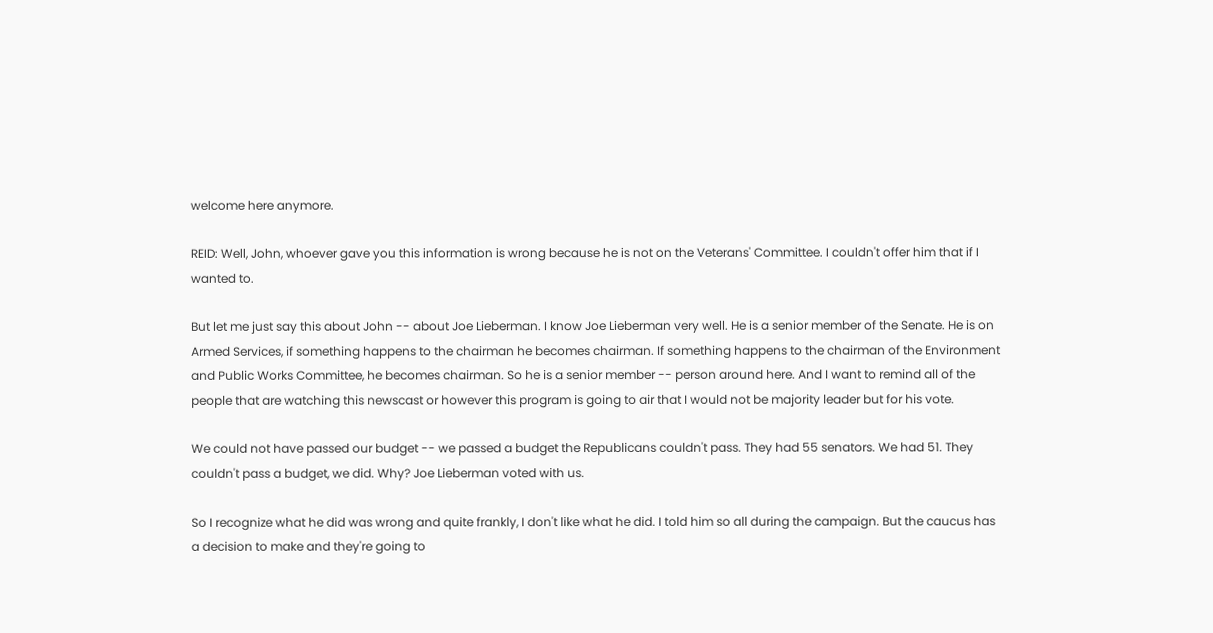welcome here anymore.

REID: Well, John, whoever gave you this information is wrong because he is not on the Veterans' Committee. I couldn't offer him that if I wanted to.

But let me just say this about John -- about Joe Lieberman. I know Joe Lieberman very well. He is a senior member of the Senate. He is on Armed Services, if something happens to the chairman he becomes chairman. If something happens to the chairman of the Environment and Public Works Committee, he becomes chairman. So he is a senior member -- person around here. And I want to remind all of the people that are watching this newscast or however this program is going to air that I would not be majority leader but for his vote.

We could not have passed our budget -- we passed a budget the Republicans couldn't pass. They had 55 senators. We had 51. They couldn't pass a budget, we did. Why? Joe Lieberman voted with us.

So I recognize what he did was wrong and quite frankly, I don't like what he did. I told him so all during the campaign. But the caucus has a decision to make and they're going to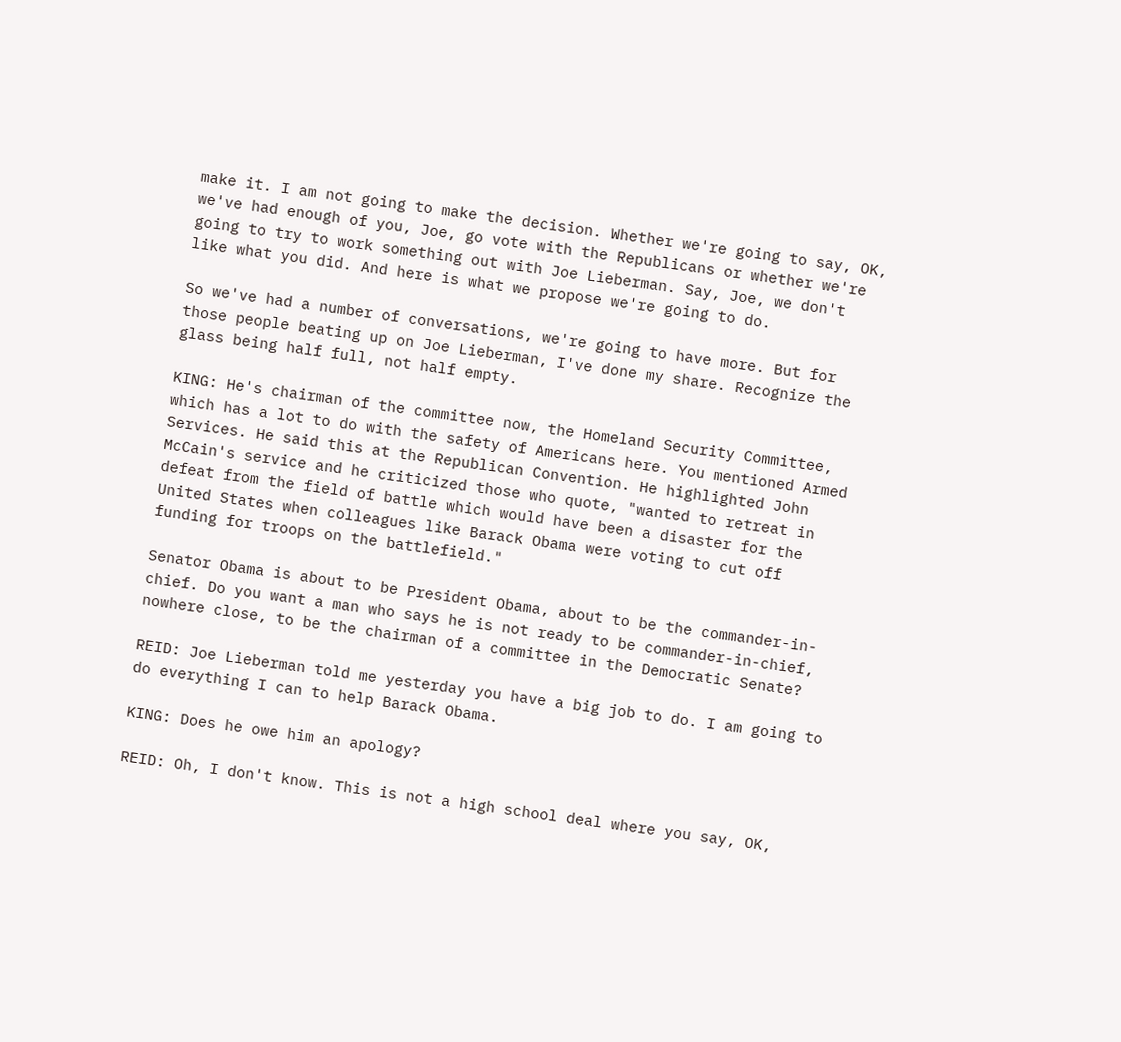make it. I am not going to make the decision. Whether we're going to say, OK, we've had enough of you, Joe, go vote with the Republicans or whether we're going to try to work something out with Joe Lieberman. Say, Joe, we don't like what you did. And here is what we propose we're going to do.

So we've had a number of conversations, we're going to have more. But for those people beating up on Joe Lieberman, I've done my share. Recognize the glass being half full, not half empty.

KING: He's chairman of the committee now, the Homeland Security Committee, which has a lot to do with the safety of Americans here. You mentioned Armed Services. He said this at the Republican Convention. He highlighted John McCain's service and he criticized those who quote, "wanted to retreat in defeat from the field of battle which would have been a disaster for the United States when colleagues like Barack Obama were voting to cut off funding for troops on the battlefield."

Senator Obama is about to be President Obama, about to be the commander-in-chief. Do you want a man who says he is not ready to be commander-in-chief, nowhere close, to be the chairman of a committee in the Democratic Senate?

REID: Joe Lieberman told me yesterday you have a big job to do. I am going to do everything I can to help Barack Obama.

KING: Does he owe him an apology?

REID: Oh, I don't know. This is not a high school deal where you say, OK,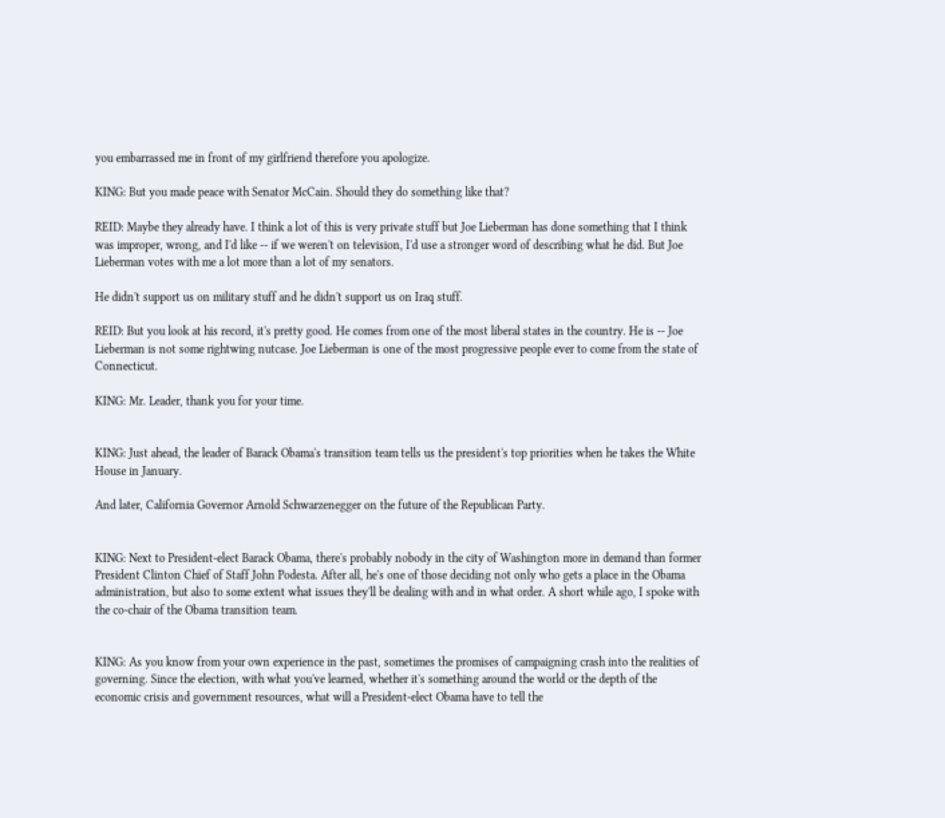you embarrassed me in front of my girlfriend therefore you apologize.

KING: But you made peace with Senator McCain. Should they do something like that?

REID: Maybe they already have. I think a lot of this is very private stuff but Joe Lieberman has done something that I think was improper, wrong, and I'd like -- if we weren't on television, I'd use a stronger word of describing what he did. But Joe Lieberman votes with me a lot more than a lot of my senators.

He didn't support us on military stuff and he didn't support us on Iraq stuff.

REID: But you look at his record, it's pretty good. He comes from one of the most liberal states in the country. He is -- Joe Lieberman is not some rightwing nutcase. Joe Lieberman is one of the most progressive people ever to come from the state of Connecticut.

KING: Mr. Leader, thank you for your time.


KING: Just ahead, the leader of Barack Obama's transition team tells us the president's top priorities when he takes the White House in January.

And later, California Governor Arnold Schwarzenegger on the future of the Republican Party.


KING: Next to President-elect Barack Obama, there's probably nobody in the city of Washington more in demand than former President Clinton Chief of Staff John Podesta. After all, he's one of those deciding not only who gets a place in the Obama administration, but also to some extent what issues they'll be dealing with and in what order. A short while ago, I spoke with the co-chair of the Obama transition team.


KING: As you know from your own experience in the past, sometimes the promises of campaigning crash into the realities of governing. Since the election, with what you've learned, whether it's something around the world or the depth of the economic crisis and government resources, what will a President-elect Obama have to tell the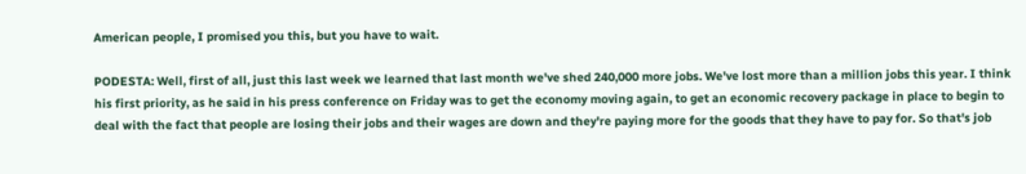American people, I promised you this, but you have to wait.

PODESTA: Well, first of all, just this last week we learned that last month we've shed 240,000 more jobs. We've lost more than a million jobs this year. I think his first priority, as he said in his press conference on Friday was to get the economy moving again, to get an economic recovery package in place to begin to deal with the fact that people are losing their jobs and their wages are down and they're paying more for the goods that they have to pay for. So that's job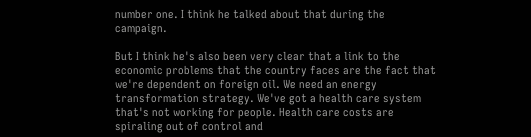number one. I think he talked about that during the campaign.

But I think he's also been very clear that a link to the economic problems that the country faces are the fact that we're dependent on foreign oil. We need an energy transformation strategy. We've got a health care system that's not working for people. Health care costs are spiraling out of control and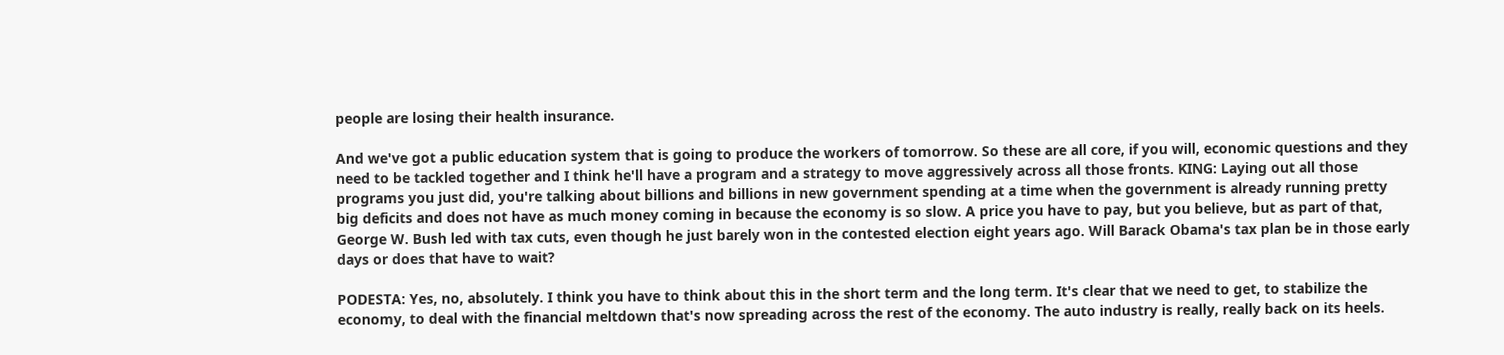people are losing their health insurance.

And we've got a public education system that is going to produce the workers of tomorrow. So these are all core, if you will, economic questions and they need to be tackled together and I think he'll have a program and a strategy to move aggressively across all those fronts. KING: Laying out all those programs you just did, you're talking about billions and billions in new government spending at a time when the government is already running pretty big deficits and does not have as much money coming in because the economy is so slow. A price you have to pay, but you believe, but as part of that, George W. Bush led with tax cuts, even though he just barely won in the contested election eight years ago. Will Barack Obama's tax plan be in those early days or does that have to wait?

PODESTA: Yes, no, absolutely. I think you have to think about this in the short term and the long term. It's clear that we need to get, to stabilize the economy, to deal with the financial meltdown that's now spreading across the rest of the economy. The auto industry is really, really back on its heels.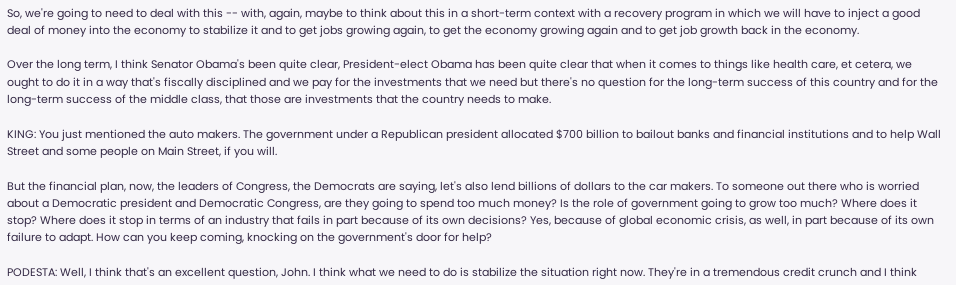So, we're going to need to deal with this -- with, again, maybe to think about this in a short-term context with a recovery program in which we will have to inject a good deal of money into the economy to stabilize it and to get jobs growing again, to get the economy growing again and to get job growth back in the economy.

Over the long term, I think Senator Obama's been quite clear, President-elect Obama has been quite clear that when it comes to things like health care, et cetera, we ought to do it in a way that's fiscally disciplined and we pay for the investments that we need but there's no question for the long-term success of this country and for the long-term success of the middle class, that those are investments that the country needs to make.

KING: You just mentioned the auto makers. The government under a Republican president allocated $700 billion to bailout banks and financial institutions and to help Wall Street and some people on Main Street, if you will.

But the financial plan, now, the leaders of Congress, the Democrats are saying, let's also lend billions of dollars to the car makers. To someone out there who is worried about a Democratic president and Democratic Congress, are they going to spend too much money? Is the role of government going to grow too much? Where does it stop? Where does it stop in terms of an industry that fails in part because of its own decisions? Yes, because of global economic crisis, as well, in part because of its own failure to adapt. How can you keep coming, knocking on the government's door for help?

PODESTA: Well, I think that's an excellent question, John. I think what we need to do is stabilize the situation right now. They're in a tremendous credit crunch and I think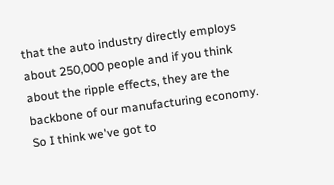that the auto industry directly employs about 250,000 people and if you think about the ripple effects, they are the backbone of our manufacturing economy. So I think we've got to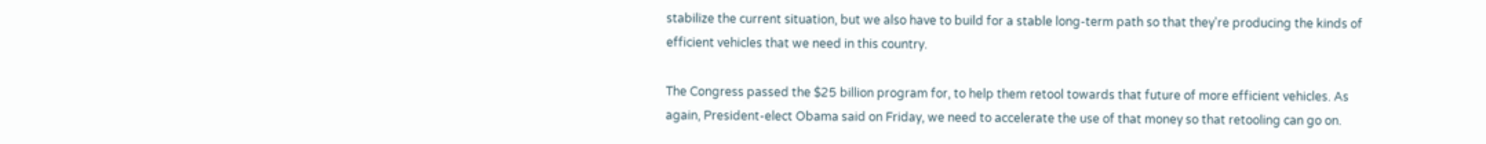stabilize the current situation, but we also have to build for a stable long-term path so that they're producing the kinds of efficient vehicles that we need in this country.

The Congress passed the $25 billion program for, to help them retool towards that future of more efficient vehicles. As again, President-elect Obama said on Friday, we need to accelerate the use of that money so that retooling can go on.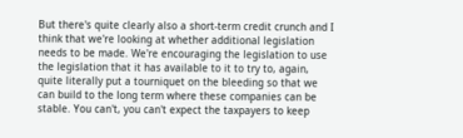But there's quite clearly also a short-term credit crunch and I think that we're looking at whether additional legislation needs to be made. We're encouraging the legislation to use the legislation that it has available to it to try to, again, quite literally put a tourniquet on the bleeding so that we can build to the long term where these companies can be stable. You can't, you can't expect the taxpayers to keep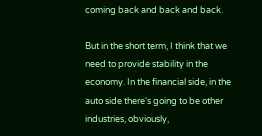coming back and back and back.

But in the short term, I think that we need to provide stability in the economy. In the financial side, in the auto side there's going to be other industries, obviously,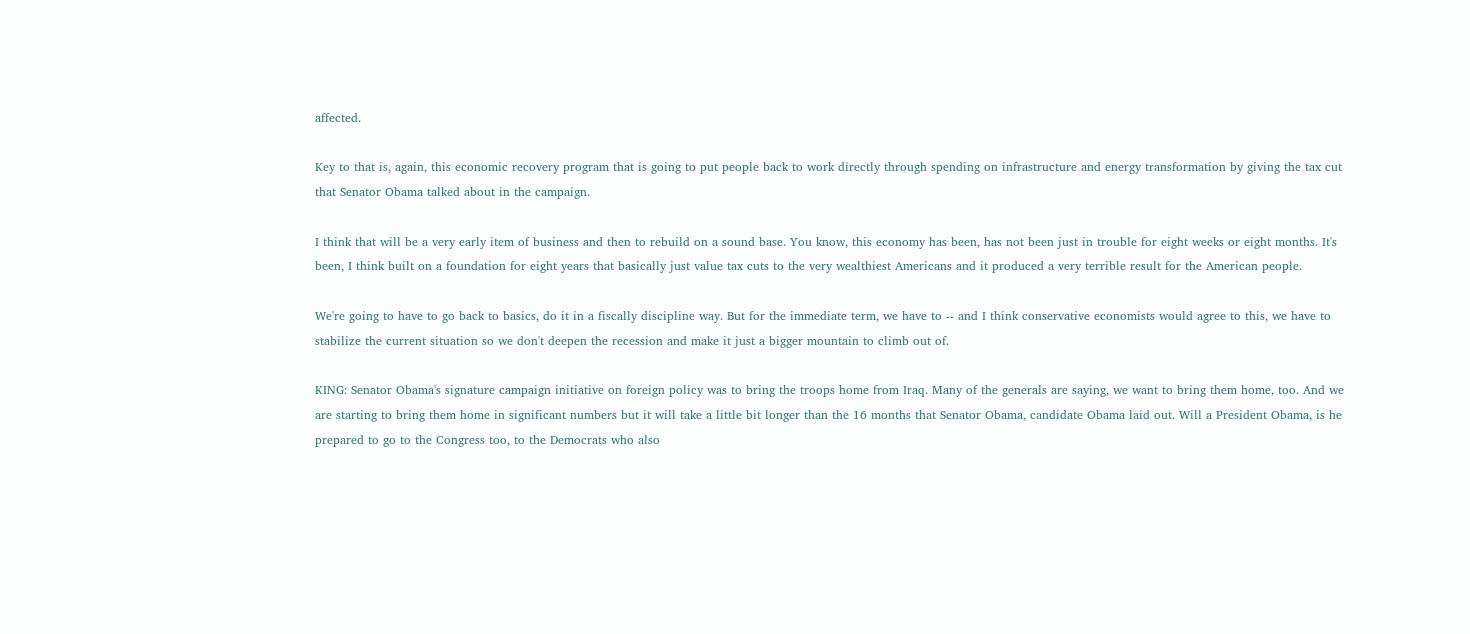affected.

Key to that is, again, this economic recovery program that is going to put people back to work directly through spending on infrastructure and energy transformation by giving the tax cut that Senator Obama talked about in the campaign.

I think that will be a very early item of business and then to rebuild on a sound base. You know, this economy has been, has not been just in trouble for eight weeks or eight months. It's been, I think built on a foundation for eight years that basically just value tax cuts to the very wealthiest Americans and it produced a very terrible result for the American people.

We're going to have to go back to basics, do it in a fiscally discipline way. But for the immediate term, we have to -- and I think conservative economists would agree to this, we have to stabilize the current situation so we don't deepen the recession and make it just a bigger mountain to climb out of.

KING: Senator Obama's signature campaign initiative on foreign policy was to bring the troops home from Iraq. Many of the generals are saying, we want to bring them home, too. And we are starting to bring them home in significant numbers but it will take a little bit longer than the 16 months that Senator Obama, candidate Obama laid out. Will a President Obama, is he prepared to go to the Congress too, to the Democrats who also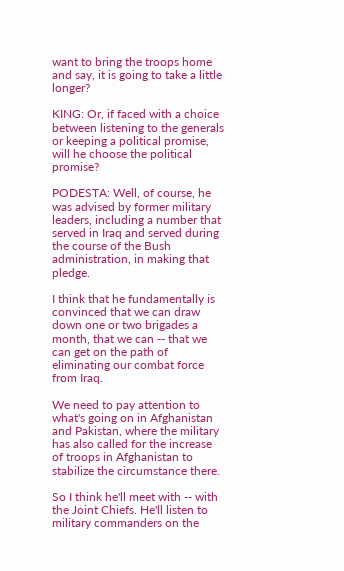want to bring the troops home and say, it is going to take a little longer?

KING: Or, if faced with a choice between listening to the generals or keeping a political promise, will he choose the political promise?

PODESTA: Well, of course, he was advised by former military leaders, including a number that served in Iraq and served during the course of the Bush administration, in making that pledge.

I think that he fundamentally is convinced that we can draw down one or two brigades a month, that we can -- that we can get on the path of eliminating our combat force from Iraq.

We need to pay attention to what's going on in Afghanistan and Pakistan, where the military has also called for the increase of troops in Afghanistan to stabilize the circumstance there.

So I think he'll meet with -- with the Joint Chiefs. He'll listen to military commanders on the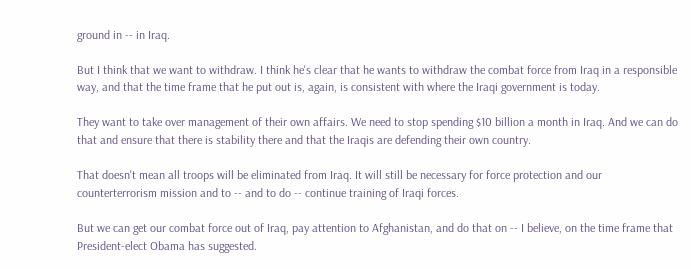ground in -- in Iraq.

But I think that we want to withdraw. I think he's clear that he wants to withdraw the combat force from Iraq in a responsible way, and that the time frame that he put out is, again, is consistent with where the Iraqi government is today.

They want to take over management of their own affairs. We need to stop spending $10 billion a month in Iraq. And we can do that and ensure that there is stability there and that the Iraqis are defending their own country.

That doesn't mean all troops will be eliminated from Iraq. It will still be necessary for force protection and our counterterrorism mission and to -- and to do -- continue training of Iraqi forces.

But we can get our combat force out of Iraq, pay attention to Afghanistan, and do that on -- I believe, on the time frame that President-elect Obama has suggested.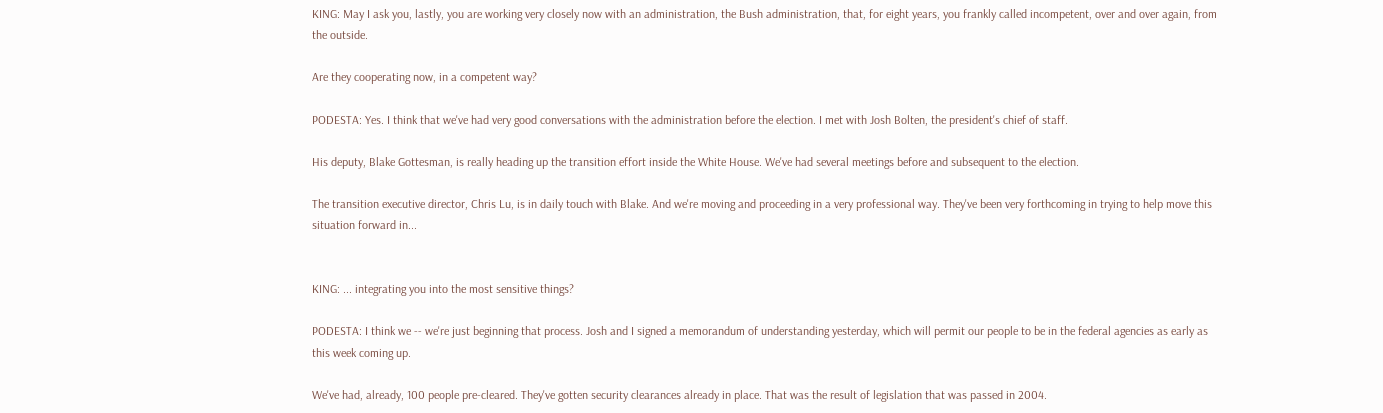KING: May I ask you, lastly, you are working very closely now with an administration, the Bush administration, that, for eight years, you frankly called incompetent, over and over again, from the outside.

Are they cooperating now, in a competent way?

PODESTA: Yes. I think that we've had very good conversations with the administration before the election. I met with Josh Bolten, the president's chief of staff.

His deputy, Blake Gottesman, is really heading up the transition effort inside the White House. We've had several meetings before and subsequent to the election.

The transition executive director, Chris Lu, is in daily touch with Blake. And we're moving and proceeding in a very professional way. They've been very forthcoming in trying to help move this situation forward in...


KING: ... integrating you into the most sensitive things?

PODESTA: I think we -- we're just beginning that process. Josh and I signed a memorandum of understanding yesterday, which will permit our people to be in the federal agencies as early as this week coming up.

We've had, already, 100 people pre-cleared. They've gotten security clearances already in place. That was the result of legislation that was passed in 2004.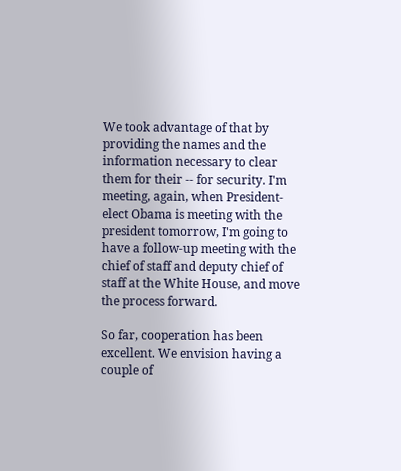We took advantage of that by providing the names and the information necessary to clear them for their -- for security. I'm meeting, again, when President-elect Obama is meeting with the president tomorrow, I'm going to have a follow-up meeting with the chief of staff and deputy chief of staff at the White House, and move the process forward.

So far, cooperation has been excellent. We envision having a couple of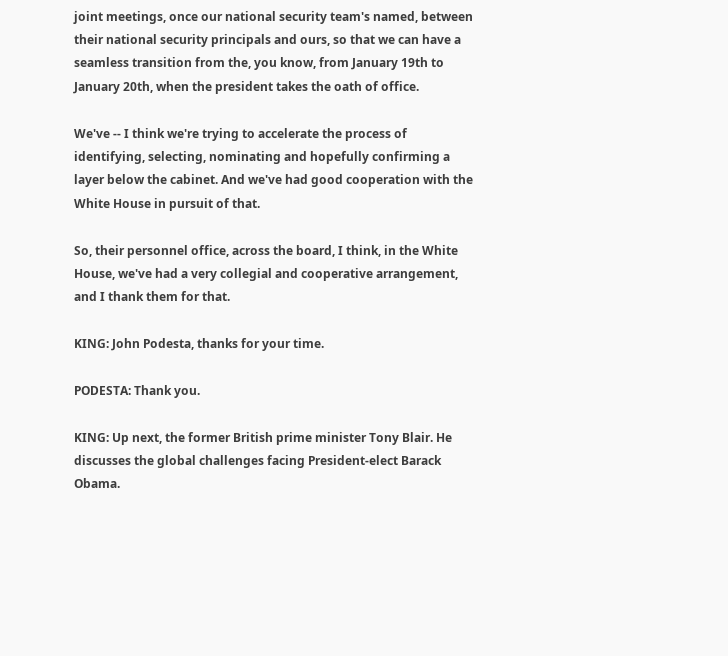joint meetings, once our national security team's named, between their national security principals and ours, so that we can have a seamless transition from the, you know, from January 19th to January 20th, when the president takes the oath of office.

We've -- I think we're trying to accelerate the process of identifying, selecting, nominating and hopefully confirming a layer below the cabinet. And we've had good cooperation with the White House in pursuit of that.

So, their personnel office, across the board, I think, in the White House, we've had a very collegial and cooperative arrangement, and I thank them for that.

KING: John Podesta, thanks for your time.

PODESTA: Thank you.

KING: Up next, the former British prime minister Tony Blair. He discusses the global challenges facing President-elect Barack Obama.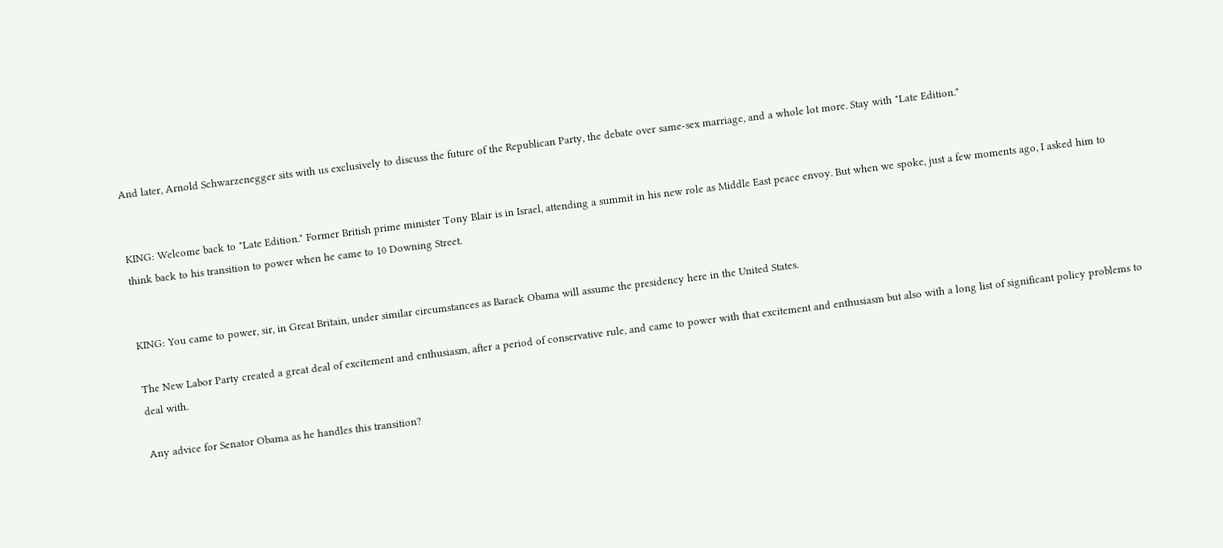And later, Arnold Schwarzenegger sits with us exclusively to discuss the future of the Republican Party, the debate over same-sex marriage, and a whole lot more. Stay with "Late Edition."


KING: Welcome back to "Late Edition." Former British prime minister Tony Blair is in Israel, attending a summit in his new role as Middle East peace envoy. But when we spoke, just a few moments ago, I asked him to think back to his transition to power when he came to 10 Downing Street.


KING: You came to power, sir, in Great Britain, under similar circumstances as Barack Obama will assume the presidency here in the United States.

The New Labor Party created a great deal of excitement and enthusiasm, after a period of conservative rule, and came to power with that excitement and enthusiasm but also with a long list of significant policy problems to deal with.

Any advice for Senator Obama as he handles this transition?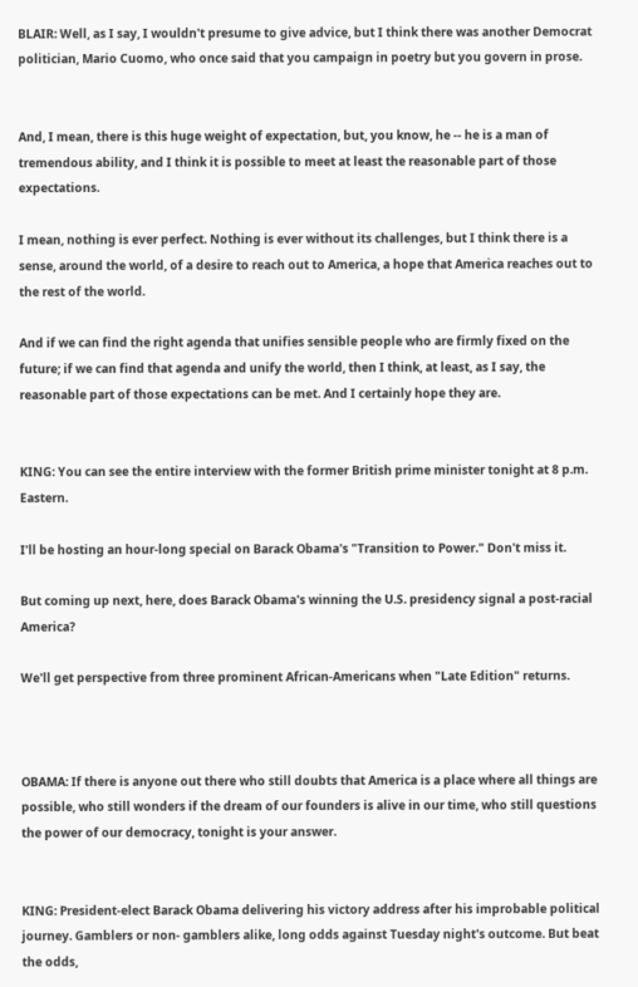BLAIR: Well, as I say, I wouldn't presume to give advice, but I think there was another Democrat politician, Mario Cuomo, who once said that you campaign in poetry but you govern in prose.


And, I mean, there is this huge weight of expectation, but, you know, he -- he is a man of tremendous ability, and I think it is possible to meet at least the reasonable part of those expectations.

I mean, nothing is ever perfect. Nothing is ever without its challenges, but I think there is a sense, around the world, of a desire to reach out to America, a hope that America reaches out to the rest of the world.

And if we can find the right agenda that unifies sensible people who are firmly fixed on the future; if we can find that agenda and unify the world, then I think, at least, as I say, the reasonable part of those expectations can be met. And I certainly hope they are.


KING: You can see the entire interview with the former British prime minister tonight at 8 p.m. Eastern.

I'll be hosting an hour-long special on Barack Obama's "Transition to Power." Don't miss it.

But coming up next, here, does Barack Obama's winning the U.S. presidency signal a post-racial America?

We'll get perspective from three prominent African-Americans when "Late Edition" returns.



OBAMA: If there is anyone out there who still doubts that America is a place where all things are possible, who still wonders if the dream of our founders is alive in our time, who still questions the power of our democracy, tonight is your answer.


KING: President-elect Barack Obama delivering his victory address after his improbable political journey. Gamblers or non- gamblers alike, long odds against Tuesday night's outcome. But beat the odds,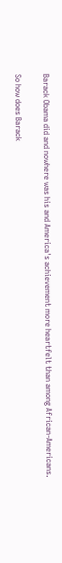Barack Obama did and nowhere was his and America's achievement more heartfelt than among African-Americans.

So how does Barack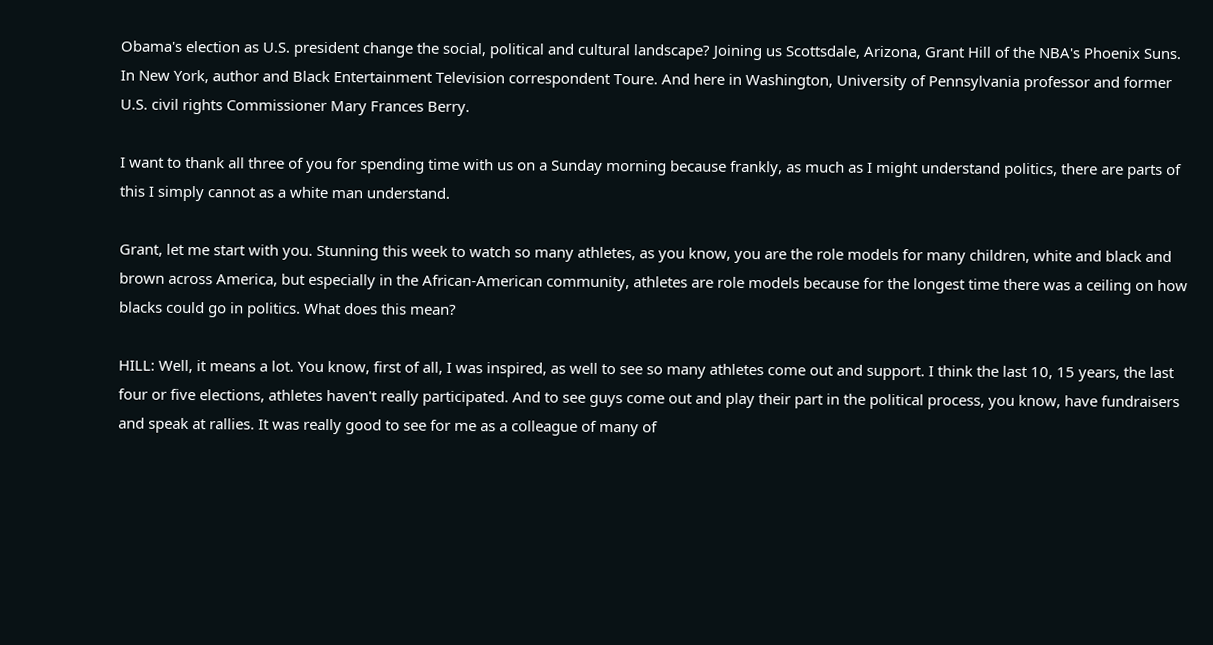Obama's election as U.S. president change the social, political and cultural landscape? Joining us Scottsdale, Arizona, Grant Hill of the NBA's Phoenix Suns. In New York, author and Black Entertainment Television correspondent Toure. And here in Washington, University of Pennsylvania professor and former U.S. civil rights Commissioner Mary Frances Berry.

I want to thank all three of you for spending time with us on a Sunday morning because frankly, as much as I might understand politics, there are parts of this I simply cannot as a white man understand.

Grant, let me start with you. Stunning this week to watch so many athletes, as you know, you are the role models for many children, white and black and brown across America, but especially in the African-American community, athletes are role models because for the longest time there was a ceiling on how blacks could go in politics. What does this mean?

HILL: Well, it means a lot. You know, first of all, I was inspired, as well to see so many athletes come out and support. I think the last 10, 15 years, the last four or five elections, athletes haven't really participated. And to see guys come out and play their part in the political process, you know, have fundraisers and speak at rallies. It was really good to see for me as a colleague of many of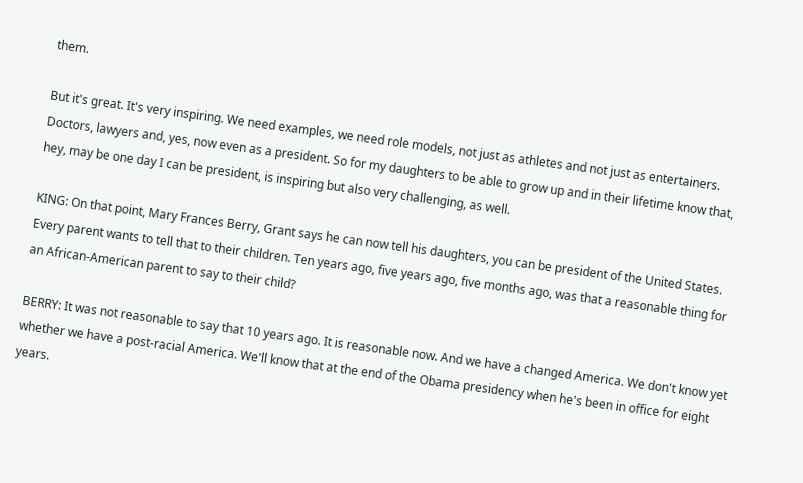them.

But it's great. It's very inspiring. We need examples, we need role models, not just as athletes and not just as entertainers. Doctors, lawyers and, yes, now even as a president. So for my daughters to be able to grow up and in their lifetime know that, hey, may be one day I can be president, is inspiring but also very challenging, as well.

KING: On that point, Mary Frances Berry, Grant says he can now tell his daughters, you can be president of the United States. Every parent wants to tell that to their children. Ten years ago, five years ago, five months ago, was that a reasonable thing for an African-American parent to say to their child?

BERRY: It was not reasonable to say that 10 years ago. It is reasonable now. And we have a changed America. We don't know yet whether we have a post-racial America. We'll know that at the end of the Obama presidency when he's been in office for eight years.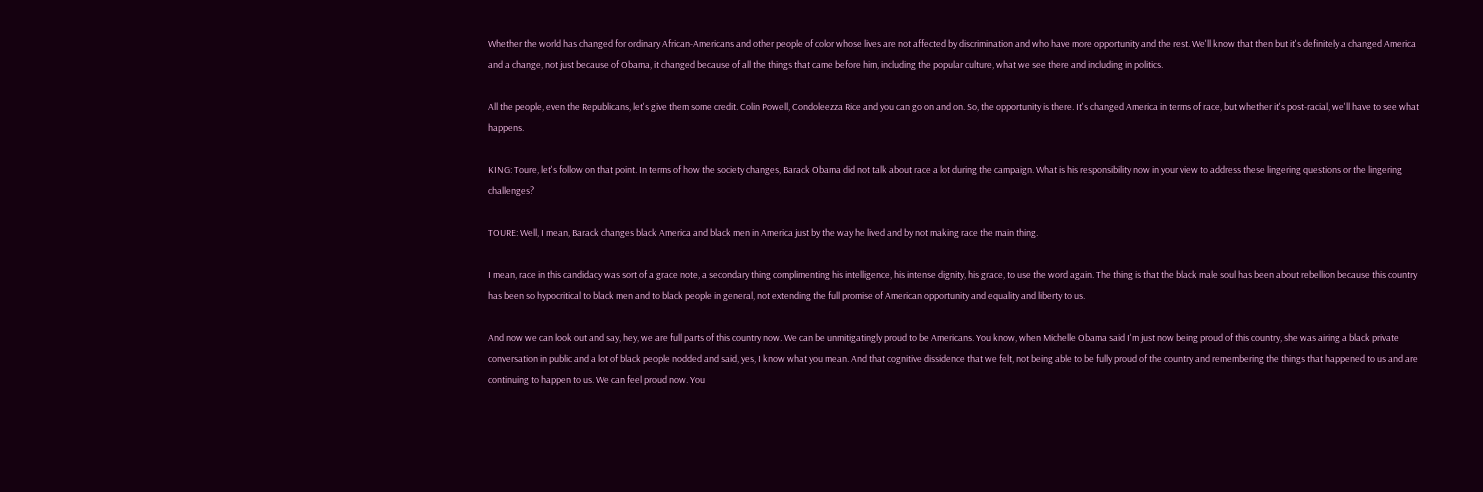Whether the world has changed for ordinary African-Americans and other people of color whose lives are not affected by discrimination and who have more opportunity and the rest. We'll know that then but it's definitely a changed America and a change, not just because of Obama, it changed because of all the things that came before him, including the popular culture, what we see there and including in politics.

All the people, even the Republicans, let's give them some credit. Colin Powell, Condoleezza Rice and you can go on and on. So, the opportunity is there. It's changed America in terms of race, but whether it's post-racial, we'll have to see what happens.

KING: Toure, let's follow on that point. In terms of how the society changes, Barack Obama did not talk about race a lot during the campaign. What is his responsibility now in your view to address these lingering questions or the lingering challenges?

TOURE: Well, I mean, Barack changes black America and black men in America just by the way he lived and by not making race the main thing.

I mean, race in this candidacy was sort of a grace note, a secondary thing complimenting his intelligence, his intense dignity, his grace, to use the word again. The thing is that the black male soul has been about rebellion because this country has been so hypocritical to black men and to black people in general, not extending the full promise of American opportunity and equality and liberty to us.

And now we can look out and say, hey, we are full parts of this country now. We can be unmitigatingly proud to be Americans. You know, when Michelle Obama said I'm just now being proud of this country, she was airing a black private conversation in public and a lot of black people nodded and said, yes, I know what you mean. And that cognitive dissidence that we felt, not being able to be fully proud of the country and remembering the things that happened to us and are continuing to happen to us. We can feel proud now. You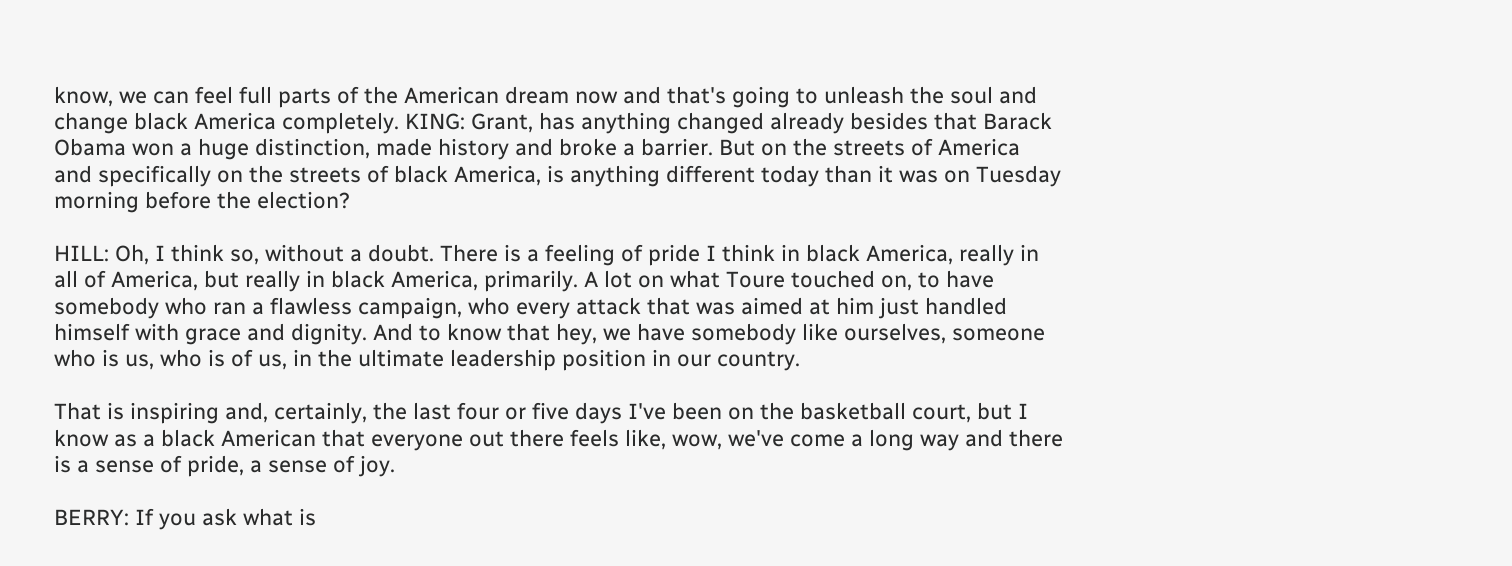know, we can feel full parts of the American dream now and that's going to unleash the soul and change black America completely. KING: Grant, has anything changed already besides that Barack Obama won a huge distinction, made history and broke a barrier. But on the streets of America and specifically on the streets of black America, is anything different today than it was on Tuesday morning before the election?

HILL: Oh, I think so, without a doubt. There is a feeling of pride I think in black America, really in all of America, but really in black America, primarily. A lot on what Toure touched on, to have somebody who ran a flawless campaign, who every attack that was aimed at him just handled himself with grace and dignity. And to know that hey, we have somebody like ourselves, someone who is us, who is of us, in the ultimate leadership position in our country.

That is inspiring and, certainly, the last four or five days I've been on the basketball court, but I know as a black American that everyone out there feels like, wow, we've come a long way and there is a sense of pride, a sense of joy.

BERRY: If you ask what is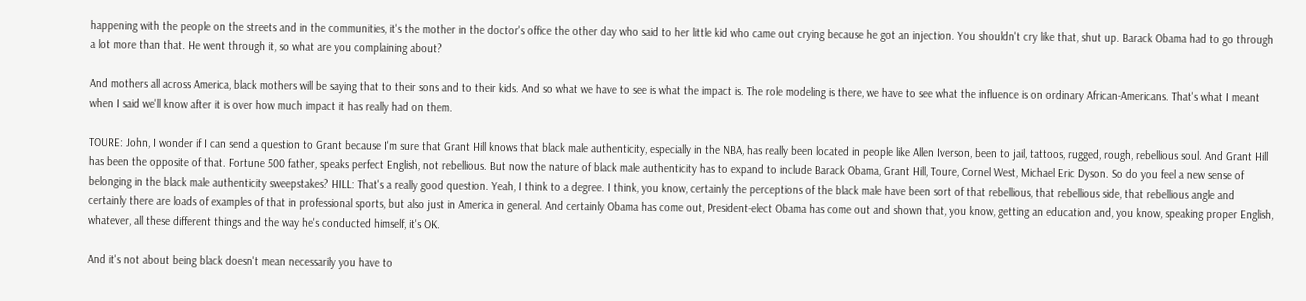happening with the people on the streets and in the communities, it's the mother in the doctor's office the other day who said to her little kid who came out crying because he got an injection. You shouldn't cry like that, shut up. Barack Obama had to go through a lot more than that. He went through it, so what are you complaining about?

And mothers all across America, black mothers will be saying that to their sons and to their kids. And so what we have to see is what the impact is. The role modeling is there, we have to see what the influence is on ordinary African-Americans. That's what I meant when I said we'll know after it is over how much impact it has really had on them.

TOURE: John, I wonder if I can send a question to Grant because I'm sure that Grant Hill knows that black male authenticity, especially in the NBA, has really been located in people like Allen Iverson, been to jail, tattoos, rugged, rough, rebellious soul. And Grant Hill has been the opposite of that. Fortune 500 father, speaks perfect English, not rebellious. But now the nature of black male authenticity has to expand to include Barack Obama, Grant Hill, Toure, Cornel West, Michael Eric Dyson. So do you feel a new sense of belonging in the black male authenticity sweepstakes? HILL: That's a really good question. Yeah, I think to a degree. I think, you know, certainly the perceptions of the black male have been sort of that rebellious, that rebellious side, that rebellious angle and certainly there are loads of examples of that in professional sports, but also just in America in general. And certainly Obama has come out, President-elect Obama has come out and shown that, you know, getting an education and, you know, speaking proper English, whatever, all these different things and the way he's conducted himself, it's OK.

And it's not about being black doesn't mean necessarily you have to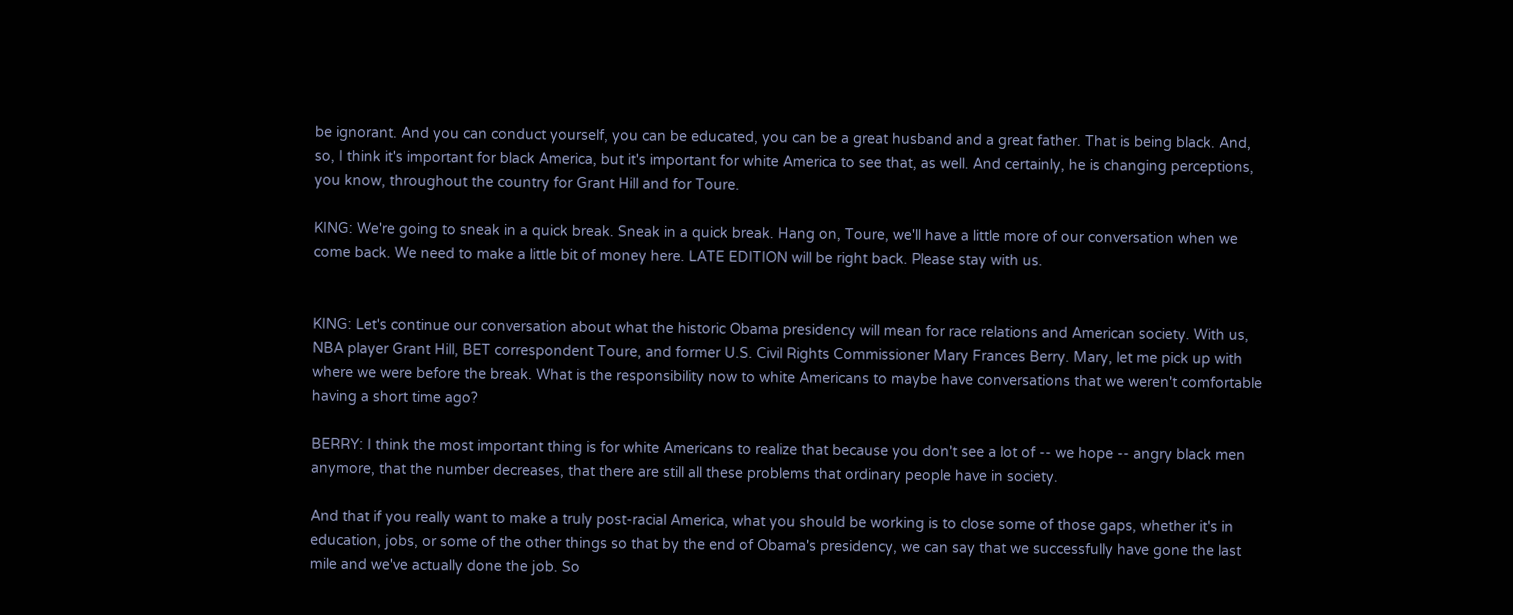be ignorant. And you can conduct yourself, you can be educated, you can be a great husband and a great father. That is being black. And, so, I think it's important for black America, but it's important for white America to see that, as well. And certainly, he is changing perceptions, you know, throughout the country for Grant Hill and for Toure.

KING: We're going to sneak in a quick break. Sneak in a quick break. Hang on, Toure, we'll have a little more of our conversation when we come back. We need to make a little bit of money here. LATE EDITION will be right back. Please stay with us.


KING: Let's continue our conversation about what the historic Obama presidency will mean for race relations and American society. With us, NBA player Grant Hill, BET correspondent Toure, and former U.S. Civil Rights Commissioner Mary Frances Berry. Mary, let me pick up with where we were before the break. What is the responsibility now to white Americans to maybe have conversations that we weren't comfortable having a short time ago?

BERRY: I think the most important thing is for white Americans to realize that because you don't see a lot of -- we hope -- angry black men anymore, that the number decreases, that there are still all these problems that ordinary people have in society.

And that if you really want to make a truly post-racial America, what you should be working is to close some of those gaps, whether it's in education, jobs, or some of the other things so that by the end of Obama's presidency, we can say that we successfully have gone the last mile and we've actually done the job. So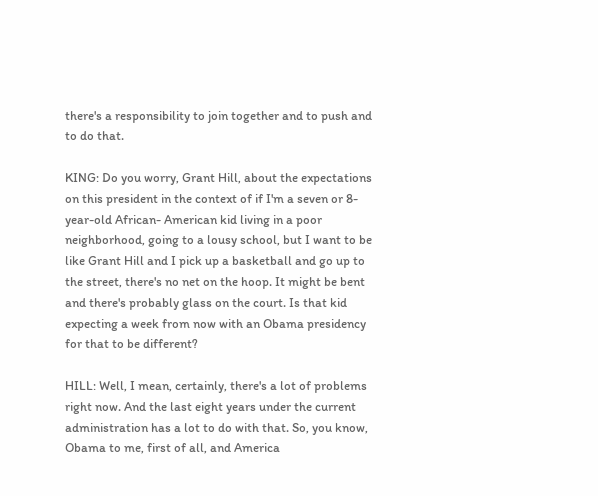there's a responsibility to join together and to push and to do that.

KING: Do you worry, Grant Hill, about the expectations on this president in the context of if I'm a seven or 8-year-old African- American kid living in a poor neighborhood, going to a lousy school, but I want to be like Grant Hill and I pick up a basketball and go up to the street, there's no net on the hoop. It might be bent and there's probably glass on the court. Is that kid expecting a week from now with an Obama presidency for that to be different?

HILL: Well, I mean, certainly, there's a lot of problems right now. And the last eight years under the current administration has a lot to do with that. So, you know, Obama to me, first of all, and America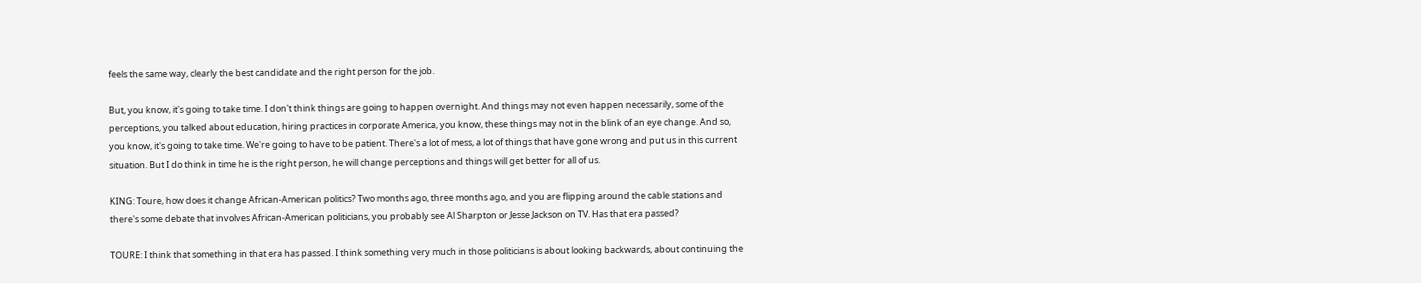feels the same way, clearly the best candidate and the right person for the job.

But, you know, it's going to take time. I don't think things are going to happen overnight. And things may not even happen necessarily, some of the perceptions, you talked about education, hiring practices in corporate America, you know, these things may not in the blink of an eye change. And so, you know, it's going to take time. We're going to have to be patient. There's a lot of mess, a lot of things that have gone wrong and put us in this current situation. But I do think in time he is the right person, he will change perceptions and things will get better for all of us.

KING: Toure, how does it change African-American politics? Two months ago, three months ago, and you are flipping around the cable stations and there's some debate that involves African-American politicians, you probably see Al Sharpton or Jesse Jackson on TV. Has that era passed?

TOURE: I think that something in that era has passed. I think something very much in those politicians is about looking backwards, about continuing the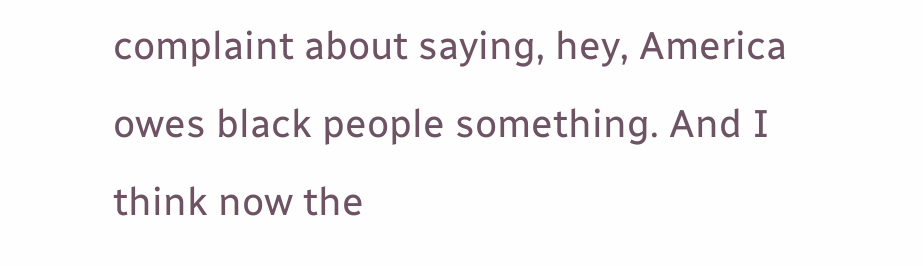complaint about saying, hey, America owes black people something. And I think now the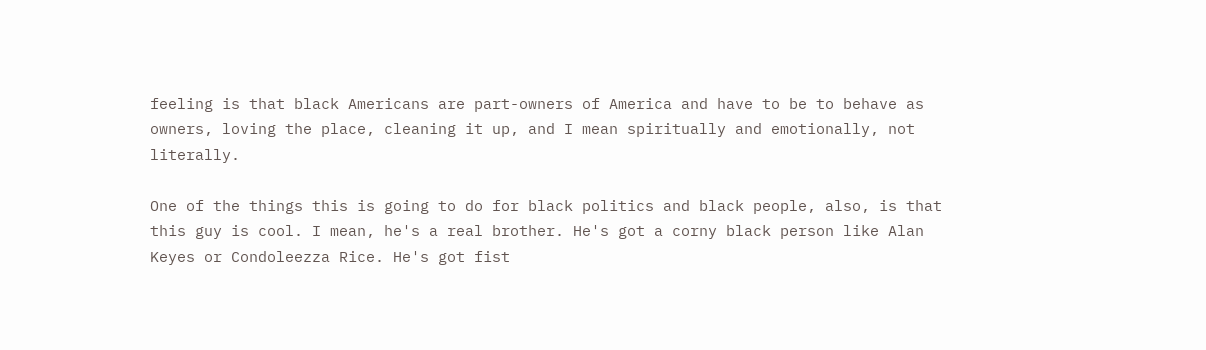feeling is that black Americans are part-owners of America and have to be to behave as owners, loving the place, cleaning it up, and I mean spiritually and emotionally, not literally.

One of the things this is going to do for black politics and black people, also, is that this guy is cool. I mean, he's a real brother. He's got a corny black person like Alan Keyes or Condoleezza Rice. He's got fist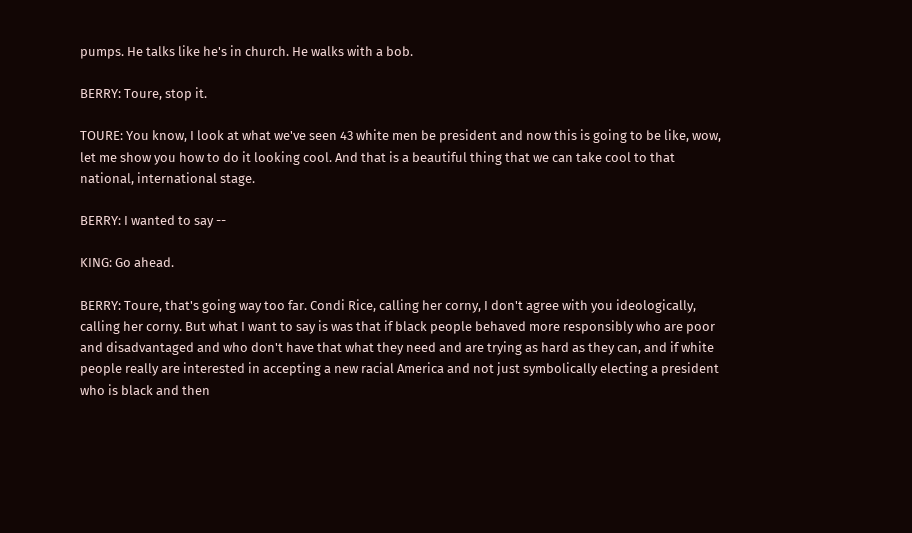pumps. He talks like he's in church. He walks with a bob.

BERRY: Toure, stop it.

TOURE: You know, I look at what we've seen 43 white men be president and now this is going to be like, wow, let me show you how to do it looking cool. And that is a beautiful thing that we can take cool to that national, international stage.

BERRY: I wanted to say --

KING: Go ahead.

BERRY: Toure, that's going way too far. Condi Rice, calling her corny, I don't agree with you ideologically, calling her corny. But what I want to say is was that if black people behaved more responsibly who are poor and disadvantaged and who don't have that what they need and are trying as hard as they can, and if white people really are interested in accepting a new racial America and not just symbolically electing a president who is black and then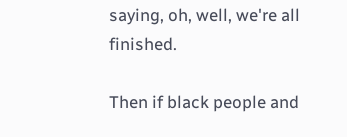saying, oh, well, we're all finished.

Then if black people and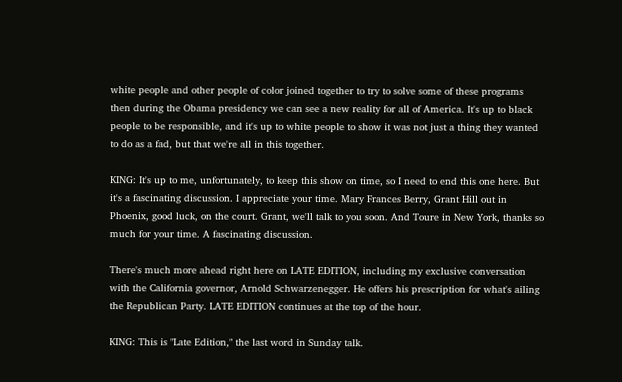white people and other people of color joined together to try to solve some of these programs then during the Obama presidency we can see a new reality for all of America. It's up to black people to be responsible, and it's up to white people to show it was not just a thing they wanted to do as a fad, but that we're all in this together.

KING: It's up to me, unfortunately, to keep this show on time, so I need to end this one here. But it's a fascinating discussion. I appreciate your time. Mary Frances Berry, Grant Hill out in Phoenix, good luck, on the court. Grant, we'll talk to you soon. And Toure in New York, thanks so much for your time. A fascinating discussion.

There's much more ahead right here on LATE EDITION, including my exclusive conversation with the California governor, Arnold Schwarzenegger. He offers his prescription for what's ailing the Republican Party. LATE EDITION continues at the top of the hour.

KING: This is "Late Edition," the last word in Sunday talk.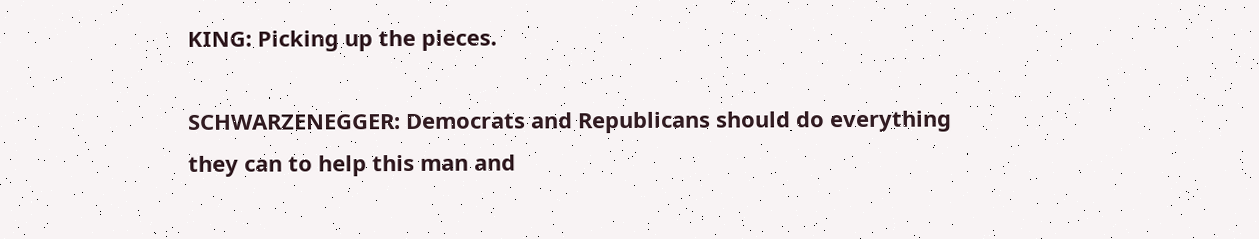KING: Picking up the pieces.

SCHWARZENEGGER: Democrats and Republicans should do everything they can to help this man and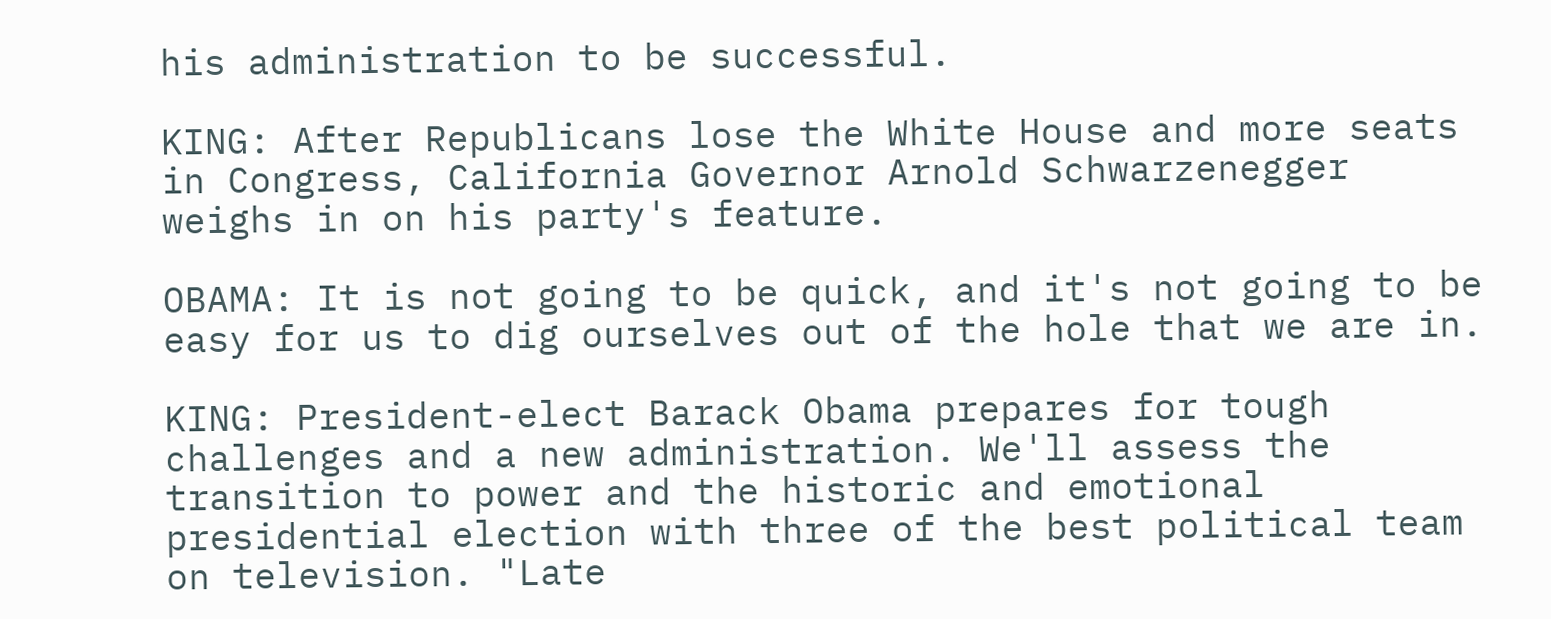his administration to be successful.

KING: After Republicans lose the White House and more seats in Congress, California Governor Arnold Schwarzenegger weighs in on his party's feature.

OBAMA: It is not going to be quick, and it's not going to be easy for us to dig ourselves out of the hole that we are in.

KING: President-elect Barack Obama prepares for tough challenges and a new administration. We'll assess the transition to power and the historic and emotional presidential election with three of the best political team on television. "Late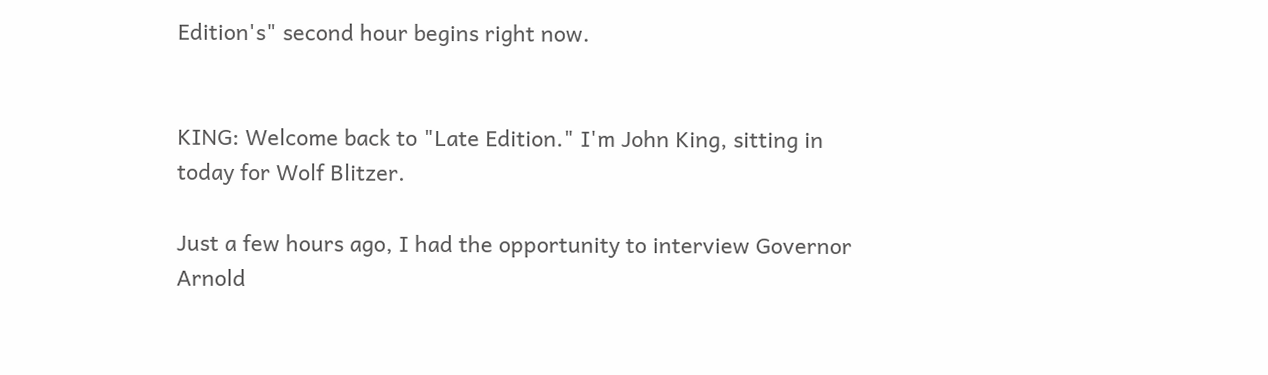Edition's" second hour begins right now.


KING: Welcome back to "Late Edition." I'm John King, sitting in today for Wolf Blitzer.

Just a few hours ago, I had the opportunity to interview Governor Arnold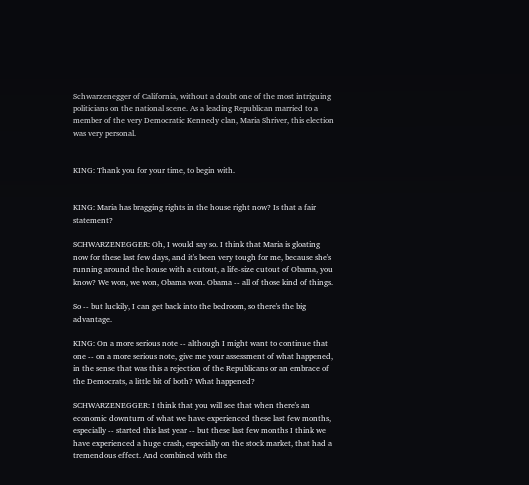Schwarzenegger of California, without a doubt one of the most intriguing politicians on the national scene. As a leading Republican married to a member of the very Democratic Kennedy clan, Maria Shriver, this election was very personal.


KING: Thank you for your time, to begin with.


KING: Maria has bragging rights in the house right now? Is that a fair statement?

SCHWARZENEGGER: Oh, I would say so. I think that Maria is gloating now for these last few days, and it's been very tough for me, because she's running around the house with a cutout, a life-size cutout of Obama, you know? We won, we won, Obama won. Obama -- all of those kind of things.

So -- but luckily, I can get back into the bedroom, so there's the big advantage.

KING: On a more serious note -- although I might want to continue that one -- on a more serious note, give me your assessment of what happened, in the sense that was this a rejection of the Republicans or an embrace of the Democrats, a little bit of both? What happened?

SCHWARZENEGGER: I think that you will see that when there's an economic downturn of what we have experienced these last few months, especially -- started this last year -- but these last few months I think we have experienced a huge crash, especially on the stock market, that had a tremendous effect. And combined with the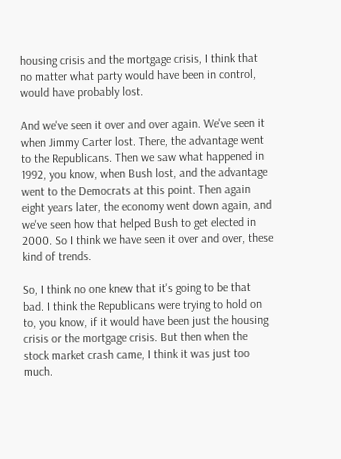housing crisis and the mortgage crisis, I think that no matter what party would have been in control, would have probably lost.

And we've seen it over and over again. We've seen it when Jimmy Carter lost. There, the advantage went to the Republicans. Then we saw what happened in 1992, you know, when Bush lost, and the advantage went to the Democrats at this point. Then again eight years later, the economy went down again, and we've seen how that helped Bush to get elected in 2000. So I think we have seen it over and over, these kind of trends.

So, I think no one knew that it's going to be that bad. I think the Republicans were trying to hold on to, you know, if it would have been just the housing crisis or the mortgage crisis. But then when the stock market crash came, I think it was just too much.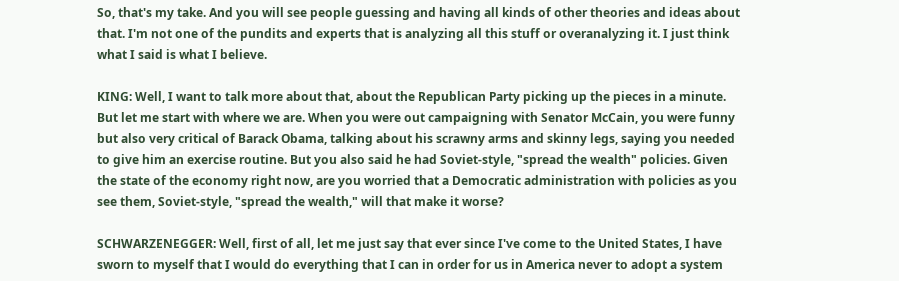So, that's my take. And you will see people guessing and having all kinds of other theories and ideas about that. I'm not one of the pundits and experts that is analyzing all this stuff or overanalyzing it. I just think what I said is what I believe.

KING: Well, I want to talk more about that, about the Republican Party picking up the pieces in a minute. But let me start with where we are. When you were out campaigning with Senator McCain, you were funny but also very critical of Barack Obama, talking about his scrawny arms and skinny legs, saying you needed to give him an exercise routine. But you also said he had Soviet-style, "spread the wealth" policies. Given the state of the economy right now, are you worried that a Democratic administration with policies as you see them, Soviet-style, "spread the wealth," will that make it worse?

SCHWARZENEGGER: Well, first of all, let me just say that ever since I've come to the United States, I have sworn to myself that I would do everything that I can in order for us in America never to adopt a system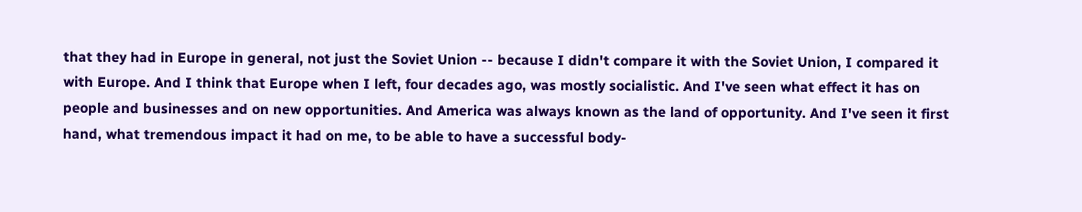that they had in Europe in general, not just the Soviet Union -- because I didn't compare it with the Soviet Union, I compared it with Europe. And I think that Europe when I left, four decades ago, was mostly socialistic. And I've seen what effect it has on people and businesses and on new opportunities. And America was always known as the land of opportunity. And I've seen it first hand, what tremendous impact it had on me, to be able to have a successful body-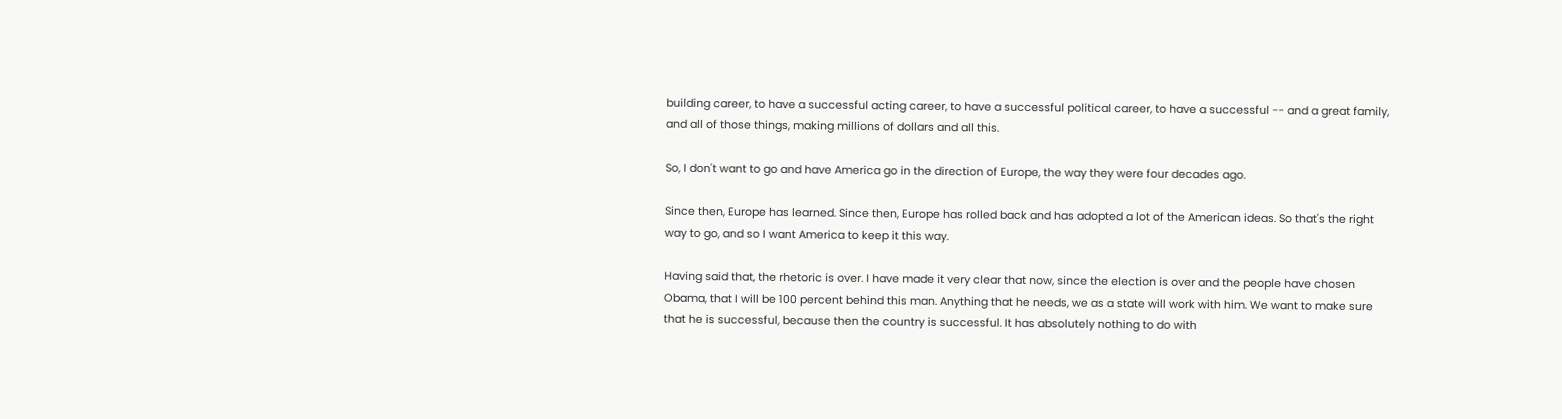building career, to have a successful acting career, to have a successful political career, to have a successful -- and a great family, and all of those things, making millions of dollars and all this.

So, I don't want to go and have America go in the direction of Europe, the way they were four decades ago.

Since then, Europe has learned. Since then, Europe has rolled back and has adopted a lot of the American ideas. So that's the right way to go, and so I want America to keep it this way.

Having said that, the rhetoric is over. I have made it very clear that now, since the election is over and the people have chosen Obama, that I will be 100 percent behind this man. Anything that he needs, we as a state will work with him. We want to make sure that he is successful, because then the country is successful. It has absolutely nothing to do with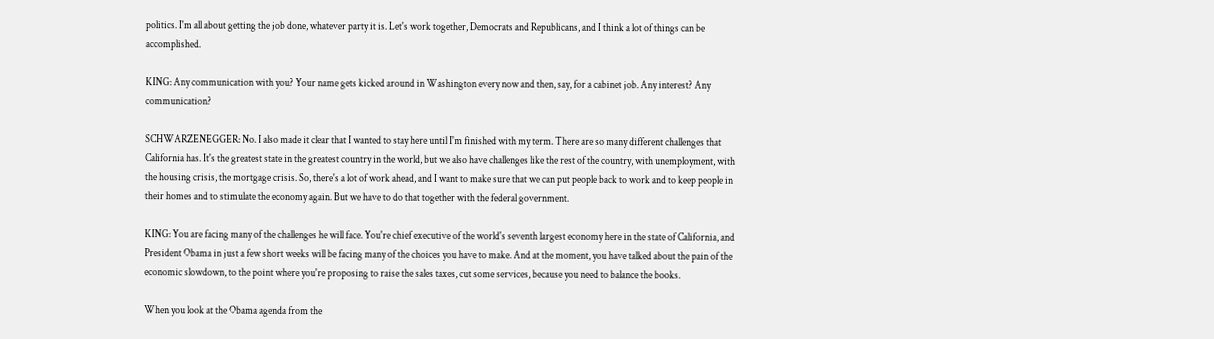politics. I'm all about getting the job done, whatever party it is. Let's work together, Democrats and Republicans, and I think a lot of things can be accomplished.

KING: Any communication with you? Your name gets kicked around in Washington every now and then, say, for a cabinet job. Any interest? Any communication?

SCHWARZENEGGER: No. I also made it clear that I wanted to stay here until I'm finished with my term. There are so many different challenges that California has. It's the greatest state in the greatest country in the world, but we also have challenges like the rest of the country, with unemployment, with the housing crisis, the mortgage crisis. So, there's a lot of work ahead, and I want to make sure that we can put people back to work and to keep people in their homes and to stimulate the economy again. But we have to do that together with the federal government.

KING: You are facing many of the challenges he will face. You're chief executive of the world's seventh largest economy here in the state of California, and President Obama in just a few short weeks will be facing many of the choices you have to make. And at the moment, you have talked about the pain of the economic slowdown, to the point where you're proposing to raise the sales taxes, cut some services, because you need to balance the books.

When you look at the Obama agenda from the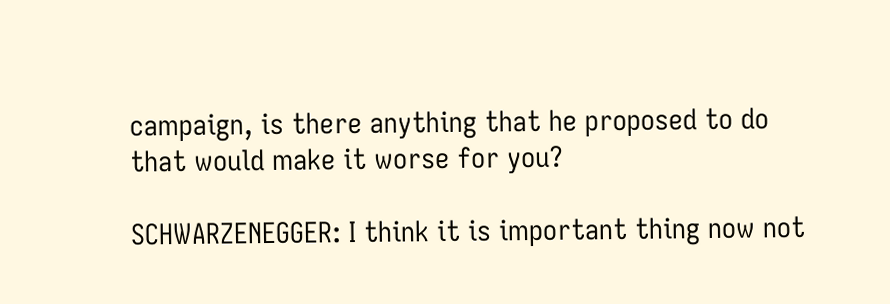campaign, is there anything that he proposed to do that would make it worse for you?

SCHWARZENEGGER: I think it is important thing now not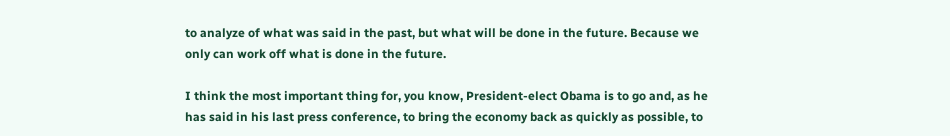to analyze of what was said in the past, but what will be done in the future. Because we only can work off what is done in the future.

I think the most important thing for, you know, President-elect Obama is to go and, as he has said in his last press conference, to bring the economy back as quickly as possible, to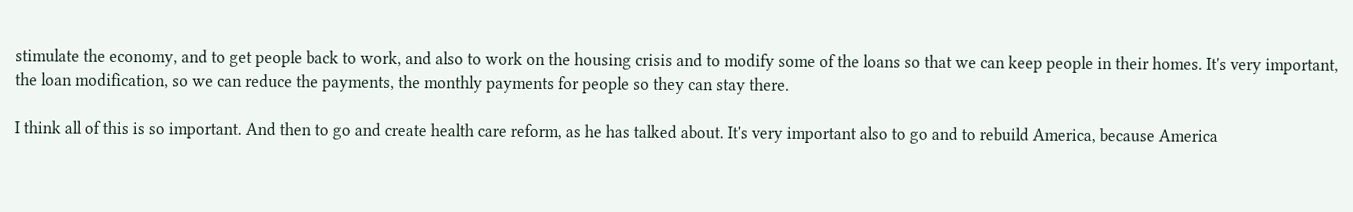stimulate the economy, and to get people back to work, and also to work on the housing crisis and to modify some of the loans so that we can keep people in their homes. It's very important, the loan modification, so we can reduce the payments, the monthly payments for people so they can stay there.

I think all of this is so important. And then to go and create health care reform, as he has talked about. It's very important also to go and to rebuild America, because America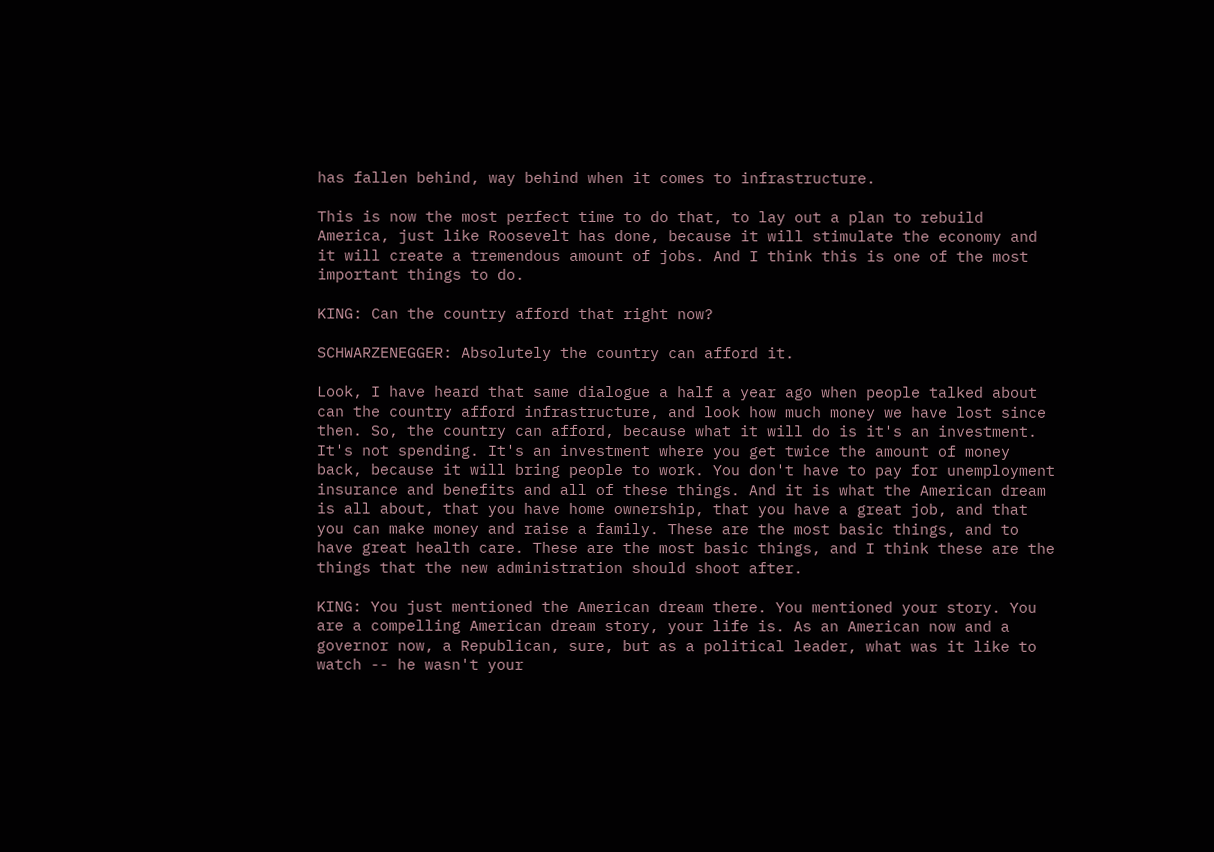has fallen behind, way behind when it comes to infrastructure.

This is now the most perfect time to do that, to lay out a plan to rebuild America, just like Roosevelt has done, because it will stimulate the economy and it will create a tremendous amount of jobs. And I think this is one of the most important things to do.

KING: Can the country afford that right now?

SCHWARZENEGGER: Absolutely the country can afford it.

Look, I have heard that same dialogue a half a year ago when people talked about can the country afford infrastructure, and look how much money we have lost since then. So, the country can afford, because what it will do is it's an investment. It's not spending. It's an investment where you get twice the amount of money back, because it will bring people to work. You don't have to pay for unemployment insurance and benefits and all of these things. And it is what the American dream is all about, that you have home ownership, that you have a great job, and that you can make money and raise a family. These are the most basic things, and to have great health care. These are the most basic things, and I think these are the things that the new administration should shoot after.

KING: You just mentioned the American dream there. You mentioned your story. You are a compelling American dream story, your life is. As an American now and a governor now, a Republican, sure, but as a political leader, what was it like to watch -- he wasn't your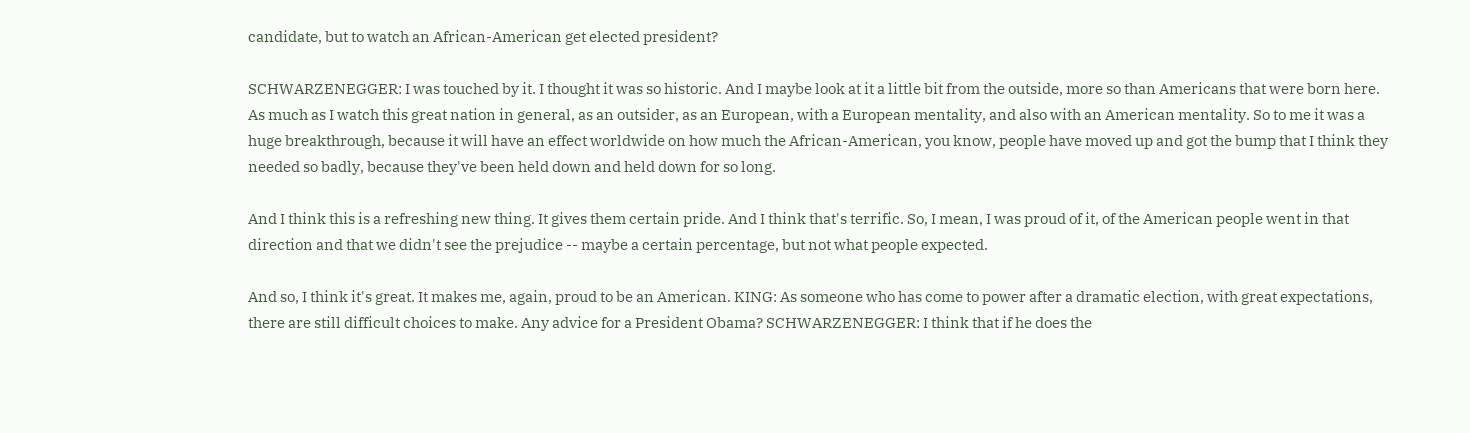candidate, but to watch an African-American get elected president?

SCHWARZENEGGER: I was touched by it. I thought it was so historic. And I maybe look at it a little bit from the outside, more so than Americans that were born here. As much as I watch this great nation in general, as an outsider, as an European, with a European mentality, and also with an American mentality. So to me it was a huge breakthrough, because it will have an effect worldwide on how much the African-American, you know, people have moved up and got the bump that I think they needed so badly, because they've been held down and held down for so long.

And I think this is a refreshing new thing. It gives them certain pride. And I think that's terrific. So, I mean, I was proud of it, of the American people went in that direction and that we didn't see the prejudice -- maybe a certain percentage, but not what people expected.

And so, I think it's great. It makes me, again, proud to be an American. KING: As someone who has come to power after a dramatic election, with great expectations, there are still difficult choices to make. Any advice for a President Obama? SCHWARZENEGGER: I think that if he does the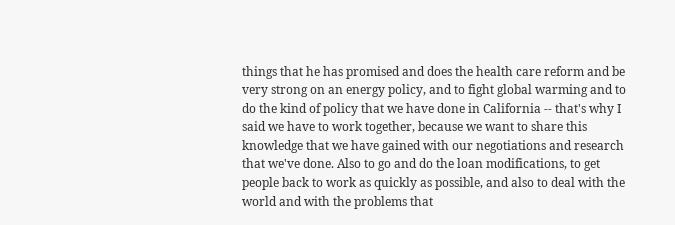things that he has promised and does the health care reform and be very strong on an energy policy, and to fight global warming and to do the kind of policy that we have done in California -- that's why I said we have to work together, because we want to share this knowledge that we have gained with our negotiations and research that we've done. Also to go and do the loan modifications, to get people back to work as quickly as possible, and also to deal with the world and with the problems that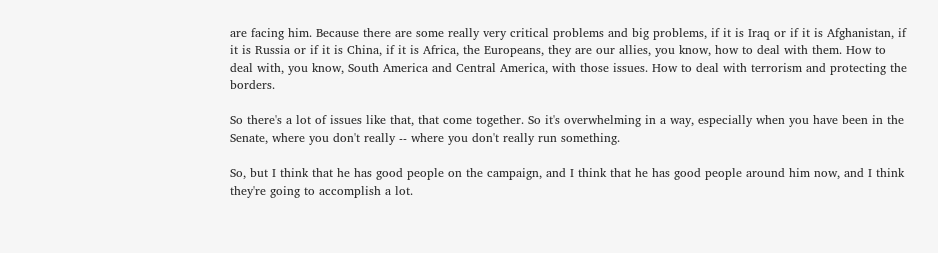are facing him. Because there are some really very critical problems and big problems, if it is Iraq or if it is Afghanistan, if it is Russia or if it is China, if it is Africa, the Europeans, they are our allies, you know, how to deal with them. How to deal with, you know, South America and Central America, with those issues. How to deal with terrorism and protecting the borders.

So there's a lot of issues like that, that come together. So it's overwhelming in a way, especially when you have been in the Senate, where you don't really -- where you don't really run something.

So, but I think that he has good people on the campaign, and I think that he has good people around him now, and I think they're going to accomplish a lot.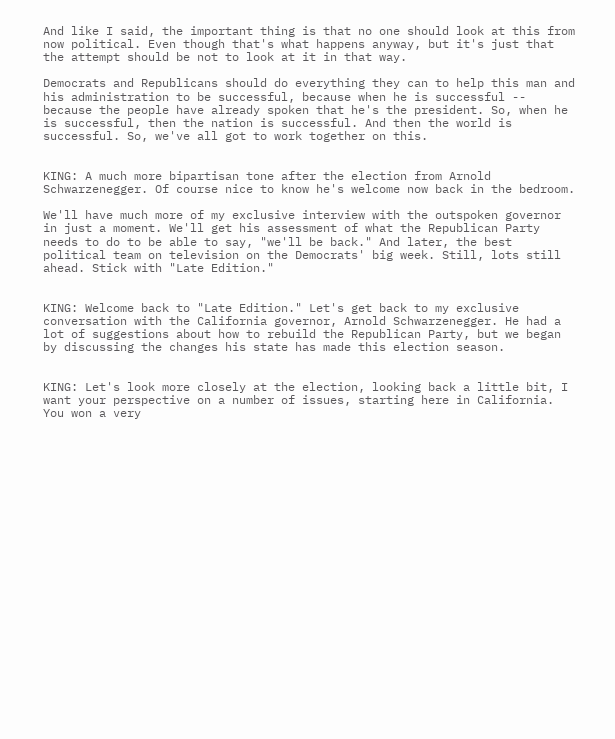And like I said, the important thing is that no one should look at this from now political. Even though that's what happens anyway, but it's just that the attempt should be not to look at it in that way.

Democrats and Republicans should do everything they can to help this man and his administration to be successful, because when he is successful -- because the people have already spoken that he's the president. So, when he is successful, then the nation is successful. And then the world is successful. So, we've all got to work together on this.


KING: A much more bipartisan tone after the election from Arnold Schwarzenegger. Of course nice to know he's welcome now back in the bedroom.

We'll have much more of my exclusive interview with the outspoken governor in just a moment. We'll get his assessment of what the Republican Party needs to do to be able to say, "we'll be back." And later, the best political team on television on the Democrats' big week. Still, lots still ahead. Stick with "Late Edition."


KING: Welcome back to "Late Edition." Let's get back to my exclusive conversation with the California governor, Arnold Schwarzenegger. He had a lot of suggestions about how to rebuild the Republican Party, but we began by discussing the changes his state has made this election season.


KING: Let's look more closely at the election, looking back a little bit, I want your perspective on a number of issues, starting here in California. You won a very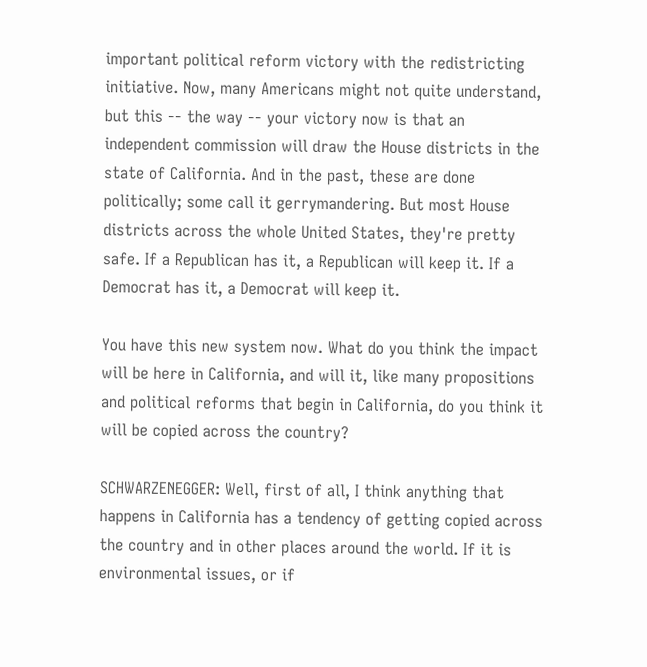important political reform victory with the redistricting initiative. Now, many Americans might not quite understand, but this -- the way -- your victory now is that an independent commission will draw the House districts in the state of California. And in the past, these are done politically; some call it gerrymandering. But most House districts across the whole United States, they're pretty safe. If a Republican has it, a Republican will keep it. If a Democrat has it, a Democrat will keep it.

You have this new system now. What do you think the impact will be here in California, and will it, like many propositions and political reforms that begin in California, do you think it will be copied across the country?

SCHWARZENEGGER: Well, first of all, I think anything that happens in California has a tendency of getting copied across the country and in other places around the world. If it is environmental issues, or if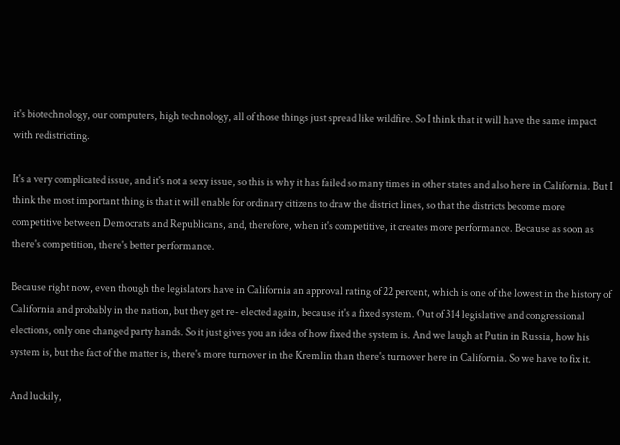it's biotechnology, our computers, high technology, all of those things just spread like wildfire. So I think that it will have the same impact with redistricting.

It's a very complicated issue, and it's not a sexy issue, so this is why it has failed so many times in other states and also here in California. But I think the most important thing is that it will enable for ordinary citizens to draw the district lines, so that the districts become more competitive between Democrats and Republicans, and, therefore, when it's competitive, it creates more performance. Because as soon as there's competition, there's better performance.

Because right now, even though the legislators have in California an approval rating of 22 percent, which is one of the lowest in the history of California and probably in the nation, but they get re- elected again, because it's a fixed system. Out of 314 legislative and congressional elections, only one changed party hands. So it just gives you an idea of how fixed the system is. And we laugh at Putin in Russia, how his system is, but the fact of the matter is, there's more turnover in the Kremlin than there's turnover here in California. So we have to fix it.

And luckily,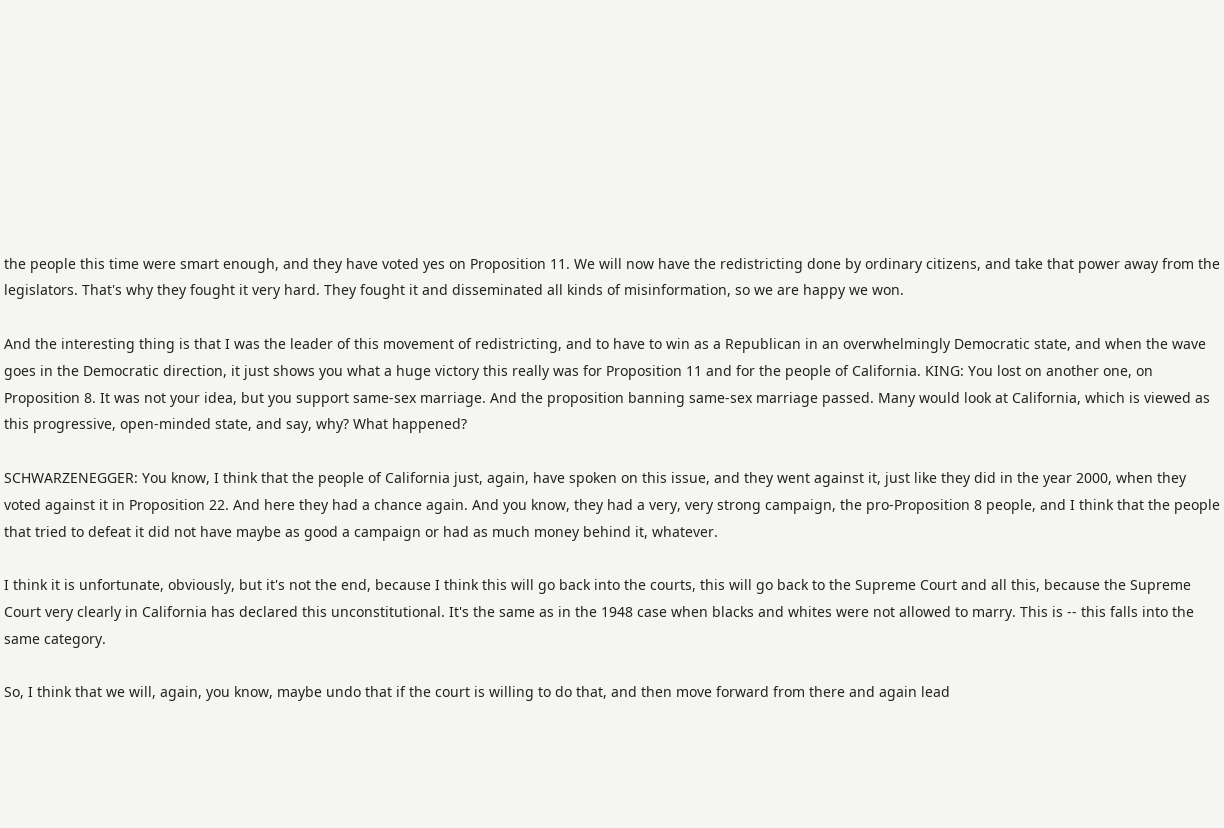the people this time were smart enough, and they have voted yes on Proposition 11. We will now have the redistricting done by ordinary citizens, and take that power away from the legislators. That's why they fought it very hard. They fought it and disseminated all kinds of misinformation, so we are happy we won.

And the interesting thing is that I was the leader of this movement of redistricting, and to have to win as a Republican in an overwhelmingly Democratic state, and when the wave goes in the Democratic direction, it just shows you what a huge victory this really was for Proposition 11 and for the people of California. KING: You lost on another one, on Proposition 8. It was not your idea, but you support same-sex marriage. And the proposition banning same-sex marriage passed. Many would look at California, which is viewed as this progressive, open-minded state, and say, why? What happened?

SCHWARZENEGGER: You know, I think that the people of California just, again, have spoken on this issue, and they went against it, just like they did in the year 2000, when they voted against it in Proposition 22. And here they had a chance again. And you know, they had a very, very strong campaign, the pro-Proposition 8 people, and I think that the people that tried to defeat it did not have maybe as good a campaign or had as much money behind it, whatever.

I think it is unfortunate, obviously, but it's not the end, because I think this will go back into the courts, this will go back to the Supreme Court and all this, because the Supreme Court very clearly in California has declared this unconstitutional. It's the same as in the 1948 case when blacks and whites were not allowed to marry. This is -- this falls into the same category.

So, I think that we will, again, you know, maybe undo that if the court is willing to do that, and then move forward from there and again lead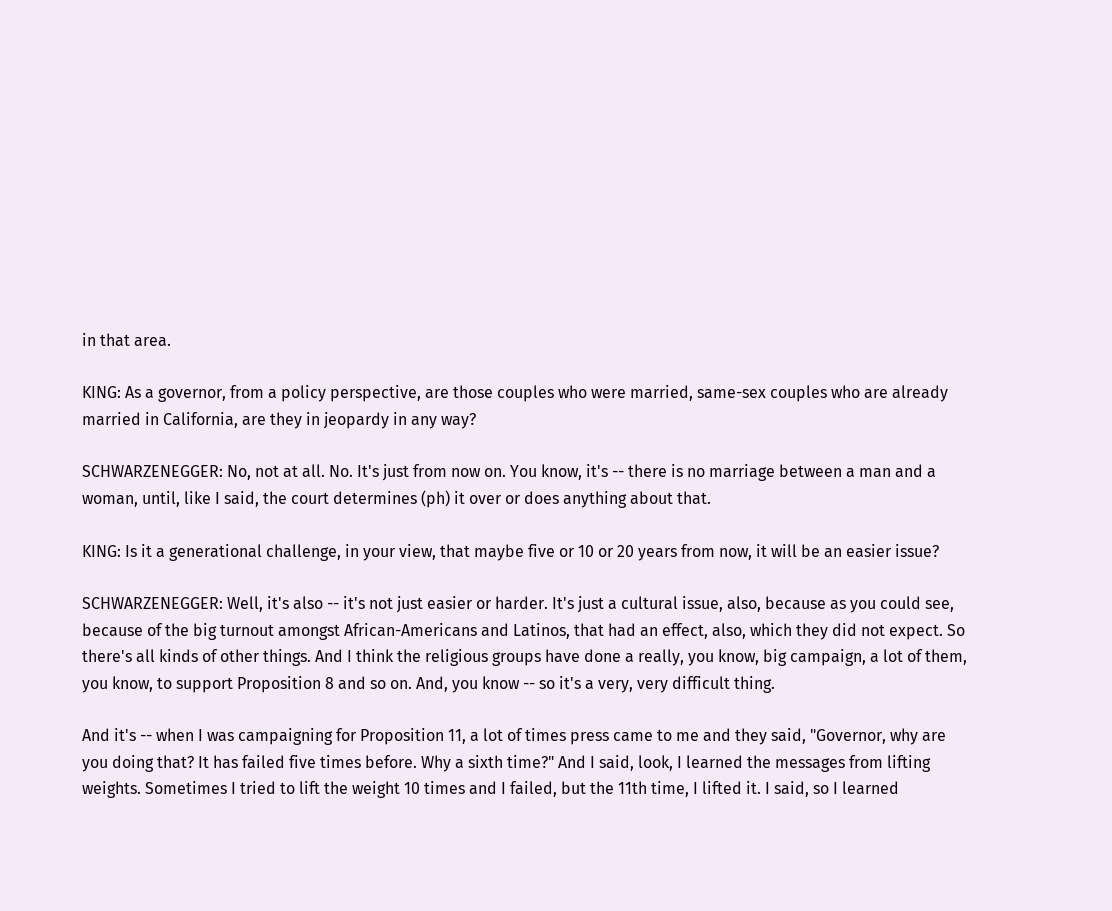in that area.

KING: As a governor, from a policy perspective, are those couples who were married, same-sex couples who are already married in California, are they in jeopardy in any way?

SCHWARZENEGGER: No, not at all. No. It's just from now on. You know, it's -- there is no marriage between a man and a woman, until, like I said, the court determines (ph) it over or does anything about that.

KING: Is it a generational challenge, in your view, that maybe five or 10 or 20 years from now, it will be an easier issue?

SCHWARZENEGGER: Well, it's also -- it's not just easier or harder. It's just a cultural issue, also, because as you could see, because of the big turnout amongst African-Americans and Latinos, that had an effect, also, which they did not expect. So there's all kinds of other things. And I think the religious groups have done a really, you know, big campaign, a lot of them, you know, to support Proposition 8 and so on. And, you know -- so it's a very, very difficult thing.

And it's -- when I was campaigning for Proposition 11, a lot of times press came to me and they said, "Governor, why are you doing that? It has failed five times before. Why a sixth time?" And I said, look, I learned the messages from lifting weights. Sometimes I tried to lift the weight 10 times and I failed, but the 11th time, I lifted it. I said, so I learned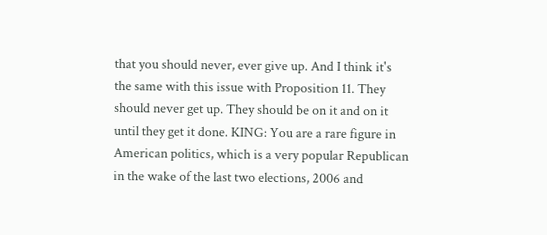that you should never, ever give up. And I think it's the same with this issue with Proposition 11. They should never get up. They should be on it and on it until they get it done. KING: You are a rare figure in American politics, which is a very popular Republican in the wake of the last two elections, 2006 and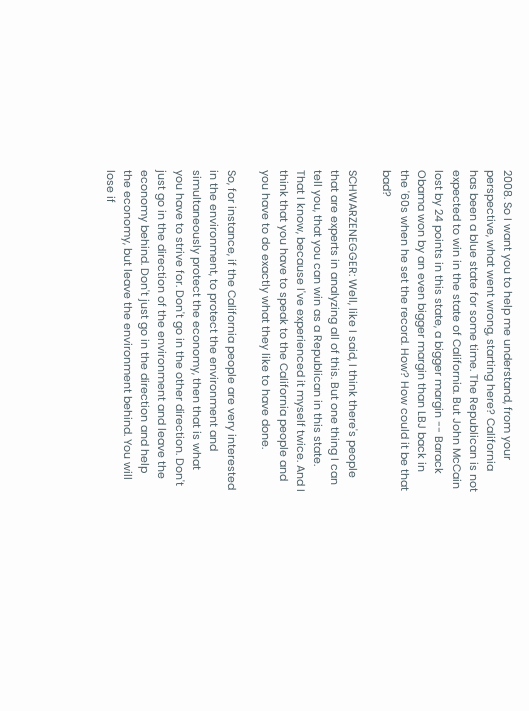2008. So I want you to help me understand, from your perspective, what went wrong, starting here? California has been a blue state for some time. The Republican is not expected to win in the state of California. But John McCain lost by 24 points in this state, a bigger margin -- Barack Obama won by an even bigger margin than LBJ back in the '60s when he set the record. How? How could it be that bad?

SCHWARZENEGGER: Well, like I said, I think there's people that are experts in analyzing all of this. But one thing I can tell you, that you can win as a Republican in this state. That I know, because I've experienced it myself twice. And I think that you have to speak to the California people and you have to do exactly what they like to have done.

So, for instance, if the California people are very interested in the environment, to protect the environment and simultaneously protect the economy, then that is what you have to strive for. Don't go in the other direction. Don't just go in the direction of the environment and leave the economy behind. Don't just go in the direction and help the economy, but leave the environment behind. You will lose if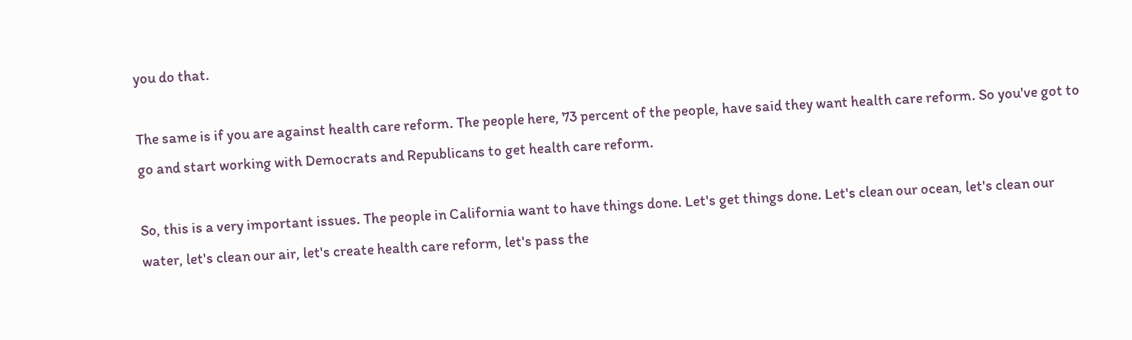you do that.

The same is if you are against health care reform. The people here, 73 percent of the people, have said they want health care reform. So you've got to go and start working with Democrats and Republicans to get health care reform.

So, this is a very important issues. The people in California want to have things done. Let's get things done. Let's clean our ocean, let's clean our water, let's clean our air, let's create health care reform, let's pass the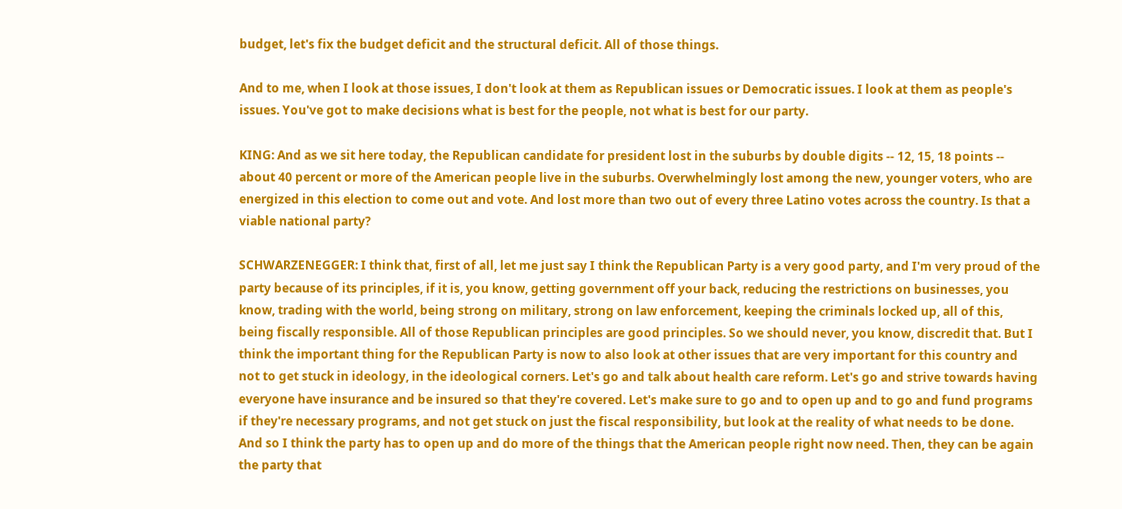budget, let's fix the budget deficit and the structural deficit. All of those things.

And to me, when I look at those issues, I don't look at them as Republican issues or Democratic issues. I look at them as people's issues. You've got to make decisions what is best for the people, not what is best for our party.

KING: And as we sit here today, the Republican candidate for president lost in the suburbs by double digits -- 12, 15, 18 points -- about 40 percent or more of the American people live in the suburbs. Overwhelmingly lost among the new, younger voters, who are energized in this election to come out and vote. And lost more than two out of every three Latino votes across the country. Is that a viable national party?

SCHWARZENEGGER: I think that, first of all, let me just say I think the Republican Party is a very good party, and I'm very proud of the party because of its principles, if it is, you know, getting government off your back, reducing the restrictions on businesses, you know, trading with the world, being strong on military, strong on law enforcement, keeping the criminals locked up, all of this, being fiscally responsible. All of those Republican principles are good principles. So we should never, you know, discredit that. But I think the important thing for the Republican Party is now to also look at other issues that are very important for this country and not to get stuck in ideology, in the ideological corners. Let's go and talk about health care reform. Let's go and strive towards having everyone have insurance and be insured so that they're covered. Let's make sure to go and to open up and to go and fund programs if they're necessary programs, and not get stuck on just the fiscal responsibility, but look at the reality of what needs to be done. And so I think the party has to open up and do more of the things that the American people right now need. Then, they can be again the party that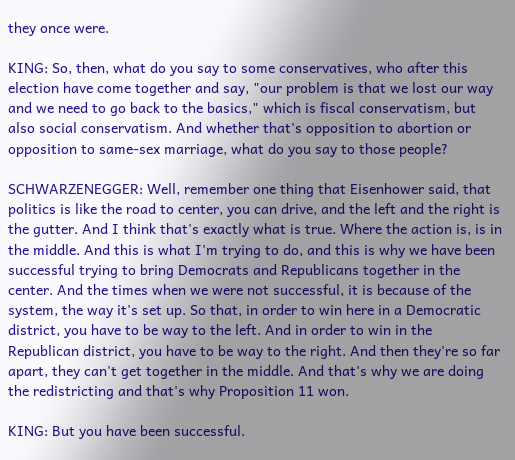they once were.

KING: So, then, what do you say to some conservatives, who after this election have come together and say, "our problem is that we lost our way and we need to go back to the basics," which is fiscal conservatism, but also social conservatism. And whether that's opposition to abortion or opposition to same-sex marriage, what do you say to those people?

SCHWARZENEGGER: Well, remember one thing that Eisenhower said, that politics is like the road to center, you can drive, and the left and the right is the gutter. And I think that's exactly what is true. Where the action is, is in the middle. And this is what I'm trying to do, and this is why we have been successful trying to bring Democrats and Republicans together in the center. And the times when we were not successful, it is because of the system, the way it's set up. So that, in order to win here in a Democratic district, you have to be way to the left. And in order to win in the Republican district, you have to be way to the right. And then they're so far apart, they can't get together in the middle. And that's why we are doing the redistricting and that's why Proposition 11 won.

KING: But you have been successful.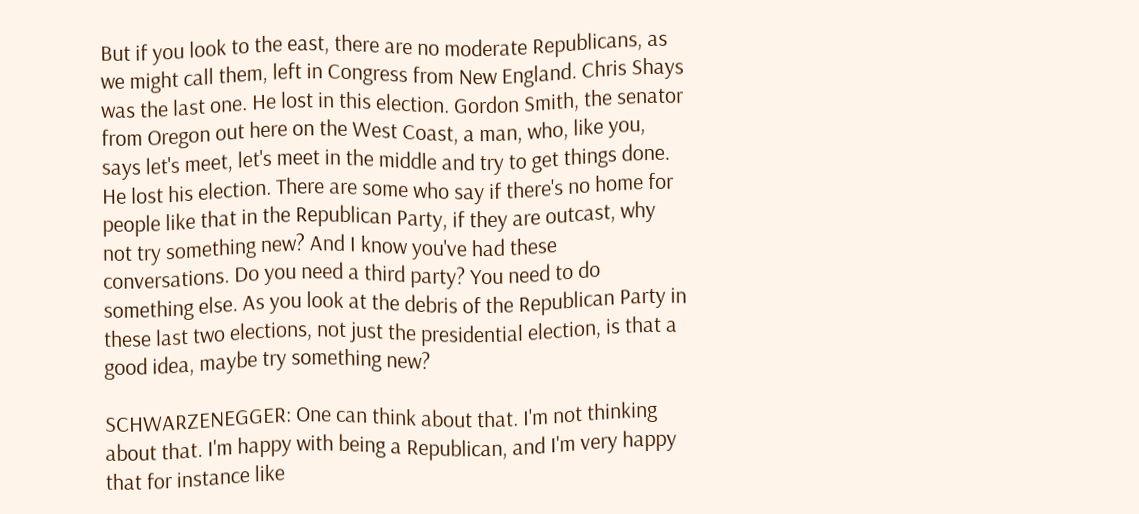But if you look to the east, there are no moderate Republicans, as we might call them, left in Congress from New England. Chris Shays was the last one. He lost in this election. Gordon Smith, the senator from Oregon out here on the West Coast, a man, who, like you, says let's meet, let's meet in the middle and try to get things done. He lost his election. There are some who say if there's no home for people like that in the Republican Party, if they are outcast, why not try something new? And I know you've had these conversations. Do you need a third party? You need to do something else. As you look at the debris of the Republican Party in these last two elections, not just the presidential election, is that a good idea, maybe try something new?

SCHWARZENEGGER: One can think about that. I'm not thinking about that. I'm happy with being a Republican, and I'm very happy that for instance like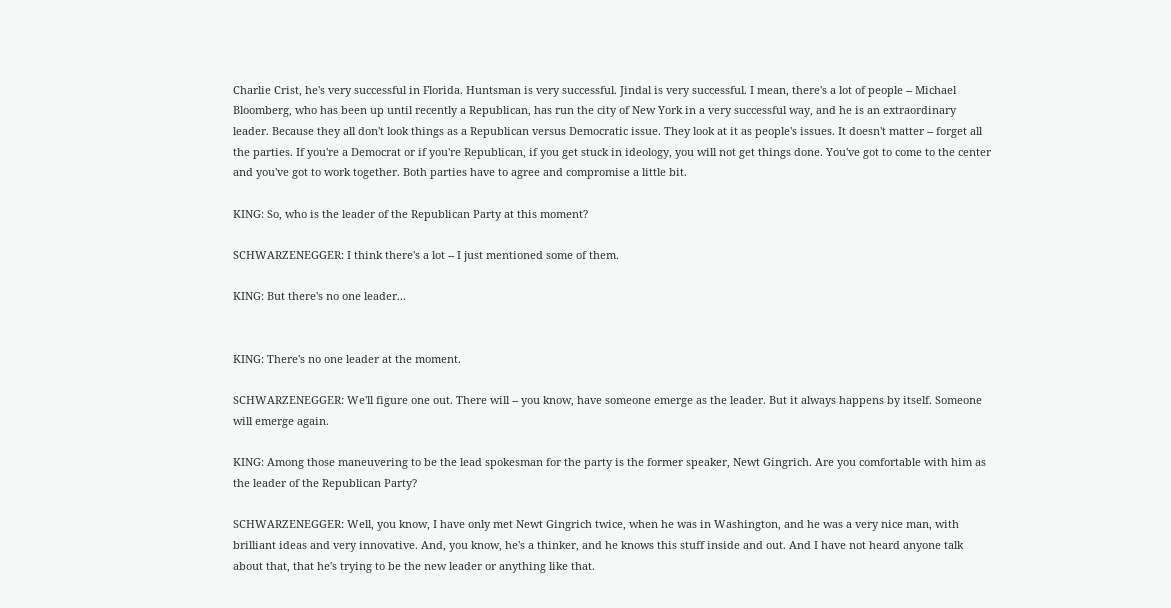Charlie Crist, he's very successful in Florida. Huntsman is very successful. Jindal is very successful. I mean, there's a lot of people -- Michael Bloomberg, who has been up until recently a Republican, has run the city of New York in a very successful way, and he is an extraordinary leader. Because they all don't look things as a Republican versus Democratic issue. They look at it as people's issues. It doesn't matter -- forget all the parties. If you're a Democrat or if you're Republican, if you get stuck in ideology, you will not get things done. You've got to come to the center and you've got to work together. Both parties have to agree and compromise a little bit.

KING: So, who is the leader of the Republican Party at this moment?

SCHWARZENEGGER: I think there's a lot -- I just mentioned some of them.

KING: But there's no one leader...


KING: There's no one leader at the moment.

SCHWARZENEGGER: We'll figure one out. There will -- you know, have someone emerge as the leader. But it always happens by itself. Someone will emerge again.

KING: Among those maneuvering to be the lead spokesman for the party is the former speaker, Newt Gingrich. Are you comfortable with him as the leader of the Republican Party?

SCHWARZENEGGER: Well, you know, I have only met Newt Gingrich twice, when he was in Washington, and he was a very nice man, with brilliant ideas and very innovative. And, you know, he's a thinker, and he knows this stuff inside and out. And I have not heard anyone talk about that, that he's trying to be the new leader or anything like that.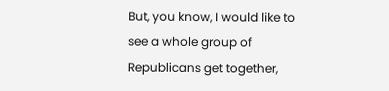But, you know, I would like to see a whole group of Republicans get together,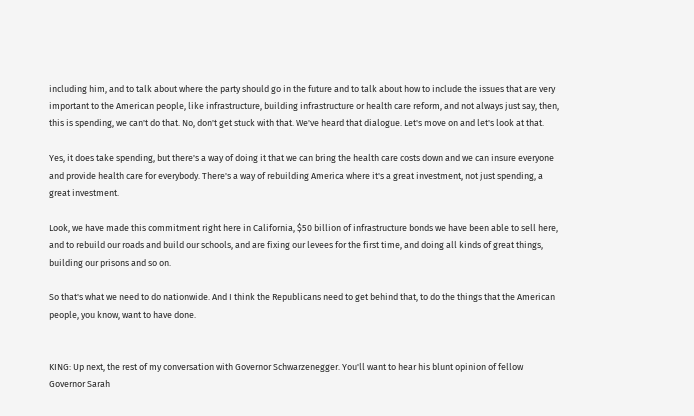including him, and to talk about where the party should go in the future and to talk about how to include the issues that are very important to the American people, like infrastructure, building infrastructure or health care reform, and not always just say, then, this is spending, we can't do that. No, don't get stuck with that. We've heard that dialogue. Let's move on and let's look at that.

Yes, it does take spending, but there's a way of doing it that we can bring the health care costs down and we can insure everyone and provide health care for everybody. There's a way of rebuilding America where it's a great investment, not just spending, a great investment.

Look, we have made this commitment right here in California, $50 billion of infrastructure bonds we have been able to sell here, and to rebuild our roads and build our schools, and are fixing our levees for the first time, and doing all kinds of great things, building our prisons and so on.

So that's what we need to do nationwide. And I think the Republicans need to get behind that, to do the things that the American people, you know, want to have done.


KING: Up next, the rest of my conversation with Governor Schwarzenegger. You'll want to hear his blunt opinion of fellow Governor Sarah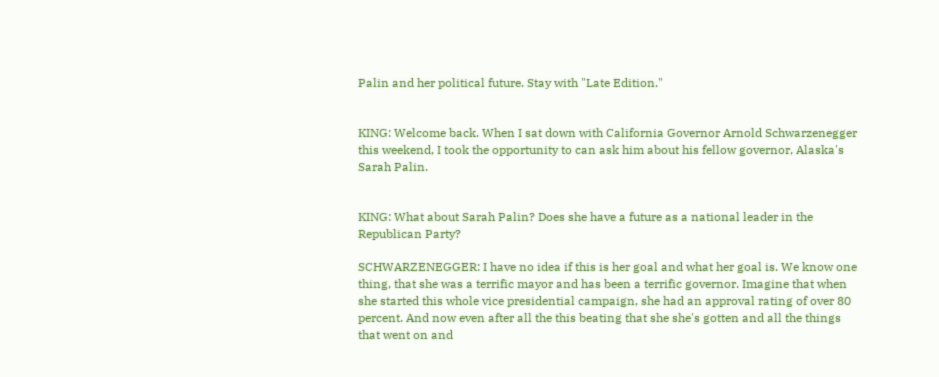Palin and her political future. Stay with "Late Edition."


KING: Welcome back. When I sat down with California Governor Arnold Schwarzenegger this weekend, I took the opportunity to can ask him about his fellow governor, Alaska's Sarah Palin.


KING: What about Sarah Palin? Does she have a future as a national leader in the Republican Party?

SCHWARZENEGGER: I have no idea if this is her goal and what her goal is. We know one thing, that she was a terrific mayor and has been a terrific governor. Imagine that when she started this whole vice presidential campaign, she had an approval rating of over 80 percent. And now even after all the this beating that she she's gotten and all the things that went on and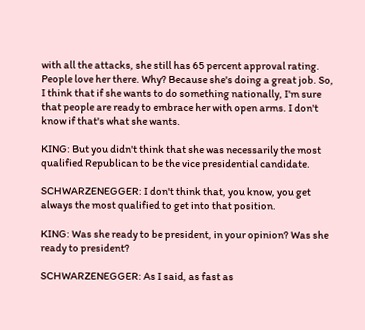with all the attacks, she still has 65 percent approval rating. People love her there. Why? Because she's doing a great job. So, I think that if she wants to do something nationally, I'm sure that people are ready to embrace her with open arms. I don't know if that's what she wants.

KING: But you didn't think that she was necessarily the most qualified Republican to be the vice presidential candidate.

SCHWARZENEGGER: I don't think that, you know, you get always the most qualified to get into that position.

KING: Was she ready to be president, in your opinion? Was she ready to president?

SCHWARZENEGGER: As I said, as fast as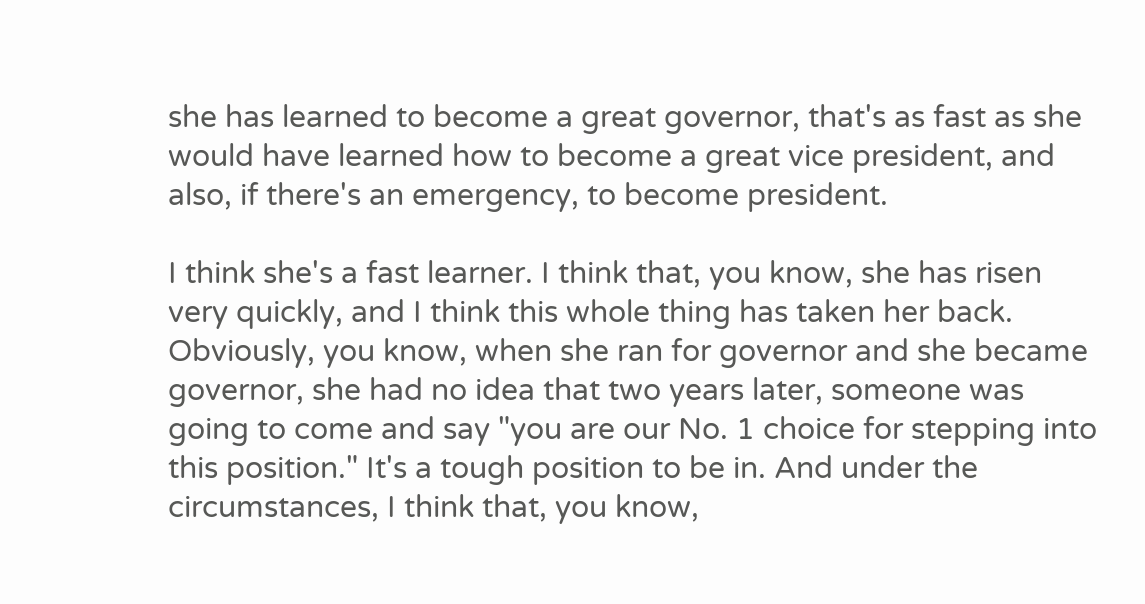she has learned to become a great governor, that's as fast as she would have learned how to become a great vice president, and also, if there's an emergency, to become president.

I think she's a fast learner. I think that, you know, she has risen very quickly, and I think this whole thing has taken her back. Obviously, you know, when she ran for governor and she became governor, she had no idea that two years later, someone was going to come and say "you are our No. 1 choice for stepping into this position." It's a tough position to be in. And under the circumstances, I think that, you know,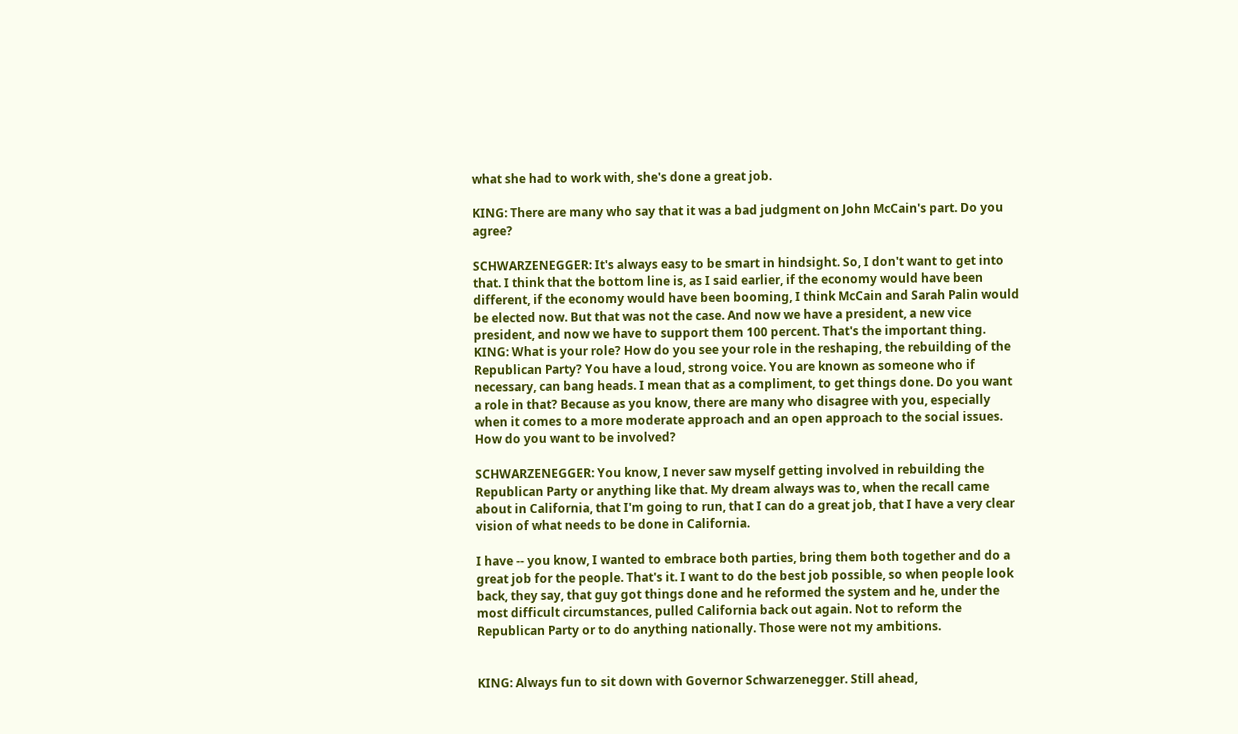what she had to work with, she's done a great job.

KING: There are many who say that it was a bad judgment on John McCain's part. Do you agree?

SCHWARZENEGGER: It's always easy to be smart in hindsight. So, I don't want to get into that. I think that the bottom line is, as I said earlier, if the economy would have been different, if the economy would have been booming, I think McCain and Sarah Palin would be elected now. But that was not the case. And now we have a president, a new vice president, and now we have to support them 100 percent. That's the important thing. KING: What is your role? How do you see your role in the reshaping, the rebuilding of the Republican Party? You have a loud, strong voice. You are known as someone who if necessary, can bang heads. I mean that as a compliment, to get things done. Do you want a role in that? Because as you know, there are many who disagree with you, especially when it comes to a more moderate approach and an open approach to the social issues. How do you want to be involved?

SCHWARZENEGGER: You know, I never saw myself getting involved in rebuilding the Republican Party or anything like that. My dream always was to, when the recall came about in California, that I'm going to run, that I can do a great job, that I have a very clear vision of what needs to be done in California.

I have -- you know, I wanted to embrace both parties, bring them both together and do a great job for the people. That's it. I want to do the best job possible, so when people look back, they say, that guy got things done and he reformed the system and he, under the most difficult circumstances, pulled California back out again. Not to reform the Republican Party or to do anything nationally. Those were not my ambitions.


KING: Always fun to sit down with Governor Schwarzenegger. Still ahead,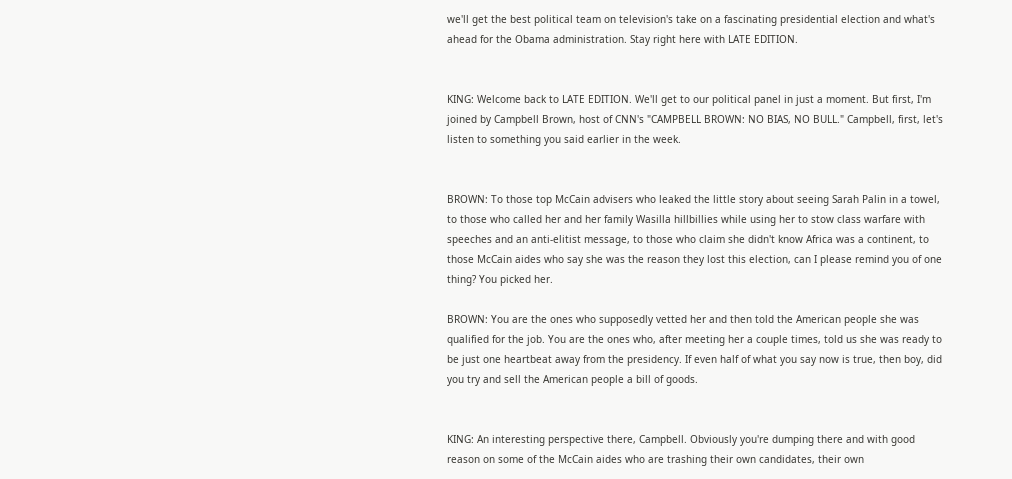we'll get the best political team on television's take on a fascinating presidential election and what's ahead for the Obama administration. Stay right here with LATE EDITION.


KING: Welcome back to LATE EDITION. We'll get to our political panel in just a moment. But first, I'm joined by Campbell Brown, host of CNN's "CAMPBELL BROWN: NO BIAS, NO BULL." Campbell, first, let's listen to something you said earlier in the week.


BROWN: To those top McCain advisers who leaked the little story about seeing Sarah Palin in a towel, to those who called her and her family Wasilla hillbillies while using her to stow class warfare with speeches and an anti-elitist message, to those who claim she didn't know Africa was a continent, to those McCain aides who say she was the reason they lost this election, can I please remind you of one thing? You picked her.

BROWN: You are the ones who supposedly vetted her and then told the American people she was qualified for the job. You are the ones who, after meeting her a couple times, told us she was ready to be just one heartbeat away from the presidency. If even half of what you say now is true, then boy, did you try and sell the American people a bill of goods.


KING: An interesting perspective there, Campbell. Obviously you're dumping there and with good reason on some of the McCain aides who are trashing their own candidates, their own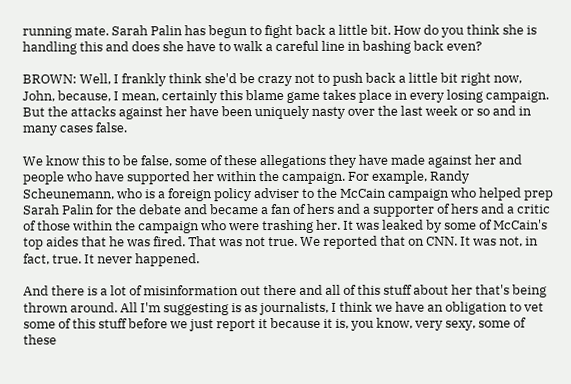running mate. Sarah Palin has begun to fight back a little bit. How do you think she is handling this and does she have to walk a careful line in bashing back even?

BROWN: Well, I frankly think she'd be crazy not to push back a little bit right now, John, because, I mean, certainly this blame game takes place in every losing campaign. But the attacks against her have been uniquely nasty over the last week or so and in many cases false.

We know this to be false, some of these allegations they have made against her and people who have supported her within the campaign. For example, Randy Scheunemann, who is a foreign policy adviser to the McCain campaign who helped prep Sarah Palin for the debate and became a fan of hers and a supporter of hers and a critic of those within the campaign who were trashing her. It was leaked by some of McCain's top aides that he was fired. That was not true. We reported that on CNN. It was not, in fact, true. It never happened.

And there is a lot of misinformation out there and all of this stuff about her that's being thrown around. All I'm suggesting is as journalists, I think we have an obligation to vet some of this stuff before we just report it because it is, you know, very sexy, some of these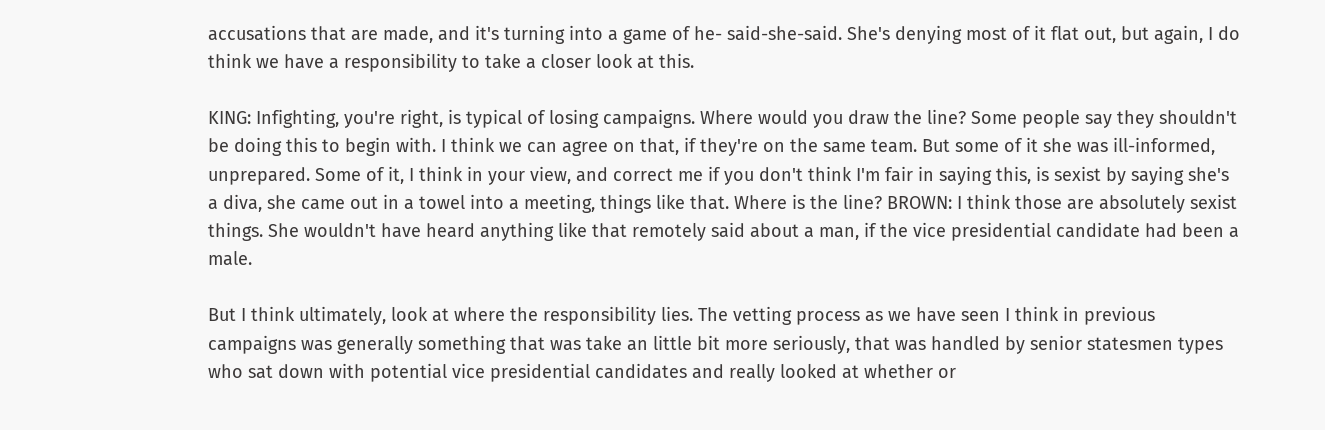accusations that are made, and it's turning into a game of he- said-she-said. She's denying most of it flat out, but again, I do think we have a responsibility to take a closer look at this.

KING: Infighting, you're right, is typical of losing campaigns. Where would you draw the line? Some people say they shouldn't be doing this to begin with. I think we can agree on that, if they're on the same team. But some of it she was ill-informed, unprepared. Some of it, I think in your view, and correct me if you don't think I'm fair in saying this, is sexist by saying she's a diva, she came out in a towel into a meeting, things like that. Where is the line? BROWN: I think those are absolutely sexist things. She wouldn't have heard anything like that remotely said about a man, if the vice presidential candidate had been a male.

But I think ultimately, look at where the responsibility lies. The vetting process as we have seen I think in previous campaigns was generally something that was take an little bit more seriously, that was handled by senior statesmen types who sat down with potential vice presidential candidates and really looked at whether or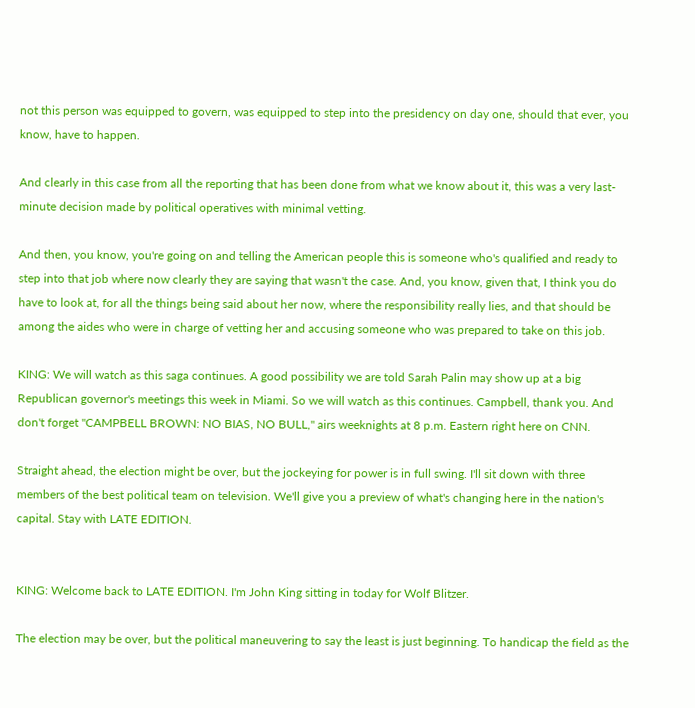not this person was equipped to govern, was equipped to step into the presidency on day one, should that ever, you know, have to happen.

And clearly in this case from all the reporting that has been done from what we know about it, this was a very last-minute decision made by political operatives with minimal vetting.

And then, you know, you're going on and telling the American people this is someone who's qualified and ready to step into that job where now clearly they are saying that wasn't the case. And, you know, given that, I think you do have to look at, for all the things being said about her now, where the responsibility really lies, and that should be among the aides who were in charge of vetting her and accusing someone who was prepared to take on this job.

KING: We will watch as this saga continues. A good possibility we are told Sarah Palin may show up at a big Republican governor's meetings this week in Miami. So we will watch as this continues. Campbell, thank you. And don't forget "CAMPBELL BROWN: NO BIAS, NO BULL," airs weeknights at 8 p.m. Eastern right here on CNN.

Straight ahead, the election might be over, but the jockeying for power is in full swing. I'll sit down with three members of the best political team on television. We'll give you a preview of what's changing here in the nation's capital. Stay with LATE EDITION.


KING: Welcome back to LATE EDITION. I'm John King sitting in today for Wolf Blitzer.

The election may be over, but the political maneuvering to say the least is just beginning. To handicap the field as the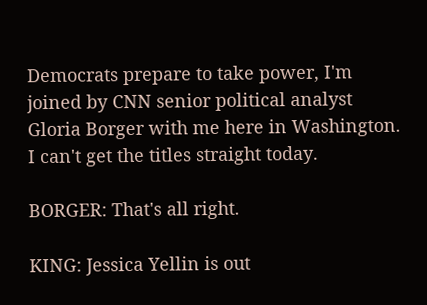Democrats prepare to take power, I'm joined by CNN senior political analyst Gloria Borger with me here in Washington. I can't get the titles straight today.

BORGER: That's all right.

KING: Jessica Yellin is out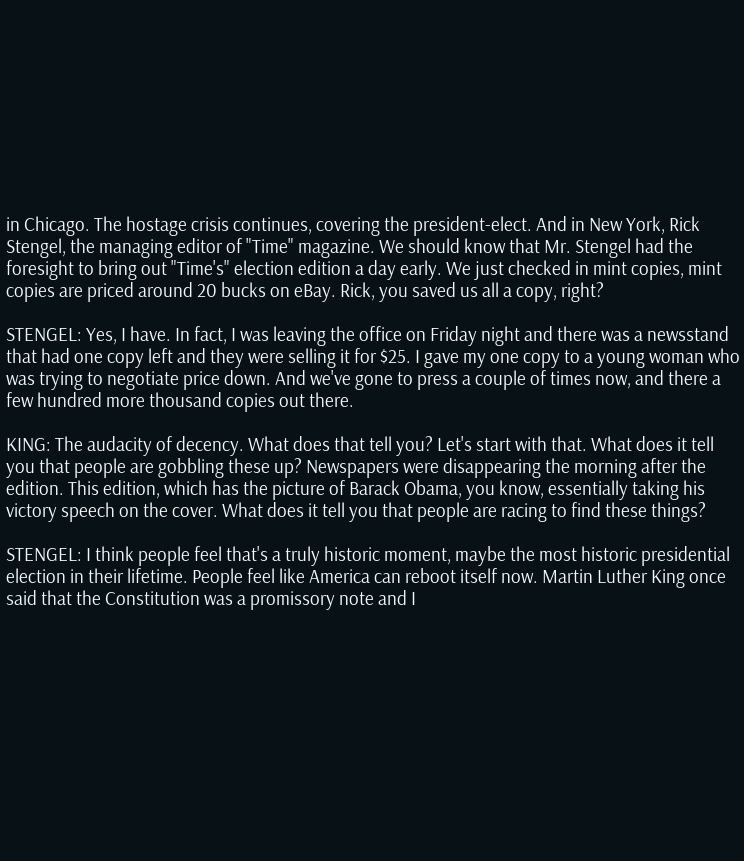in Chicago. The hostage crisis continues, covering the president-elect. And in New York, Rick Stengel, the managing editor of "Time" magazine. We should know that Mr. Stengel had the foresight to bring out "Time's" election edition a day early. We just checked in mint copies, mint copies are priced around 20 bucks on eBay. Rick, you saved us all a copy, right?

STENGEL: Yes, I have. In fact, I was leaving the office on Friday night and there was a newsstand that had one copy left and they were selling it for $25. I gave my one copy to a young woman who was trying to negotiate price down. And we've gone to press a couple of times now, and there a few hundred more thousand copies out there.

KING: The audacity of decency. What does that tell you? Let's start with that. What does it tell you that people are gobbling these up? Newspapers were disappearing the morning after the edition. This edition, which has the picture of Barack Obama, you know, essentially taking his victory speech on the cover. What does it tell you that people are racing to find these things?

STENGEL: I think people feel that's a truly historic moment, maybe the most historic presidential election in their lifetime. People feel like America can reboot itself now. Martin Luther King once said that the Constitution was a promissory note and I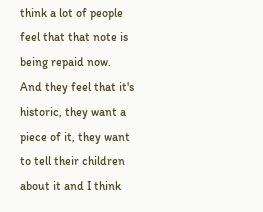think a lot of people feel that that note is being repaid now. And they feel that it's historic, they want a piece of it, they want to tell their children about it and I think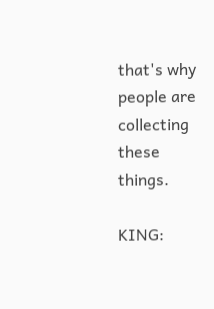that's why people are collecting these things.

KING: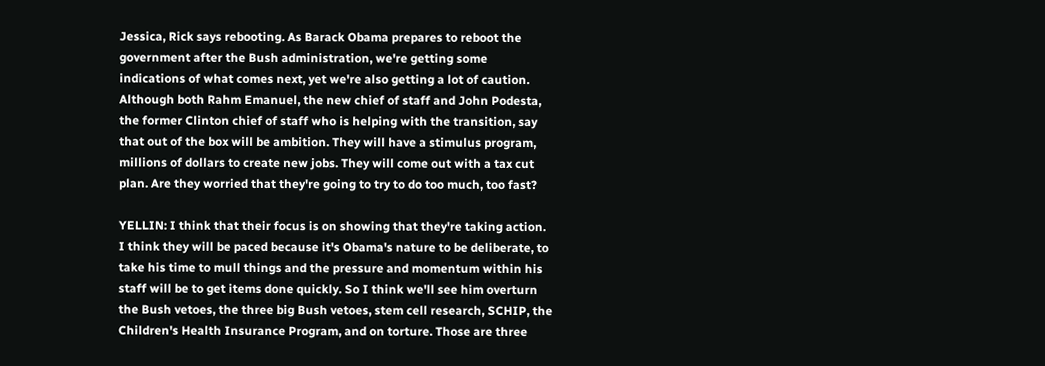Jessica, Rick says rebooting. As Barack Obama prepares to reboot the government after the Bush administration, we're getting some indications of what comes next, yet we're also getting a lot of caution. Although both Rahm Emanuel, the new chief of staff and John Podesta, the former Clinton chief of staff who is helping with the transition, say that out of the box will be ambition. They will have a stimulus program, millions of dollars to create new jobs. They will come out with a tax cut plan. Are they worried that they're going to try to do too much, too fast?

YELLIN: I think that their focus is on showing that they're taking action. I think they will be paced because it's Obama's nature to be deliberate, to take his time to mull things and the pressure and momentum within his staff will be to get items done quickly. So I think we'll see him overturn the Bush vetoes, the three big Bush vetoes, stem cell research, SCHIP, the Children's Health Insurance Program, and on torture. Those are three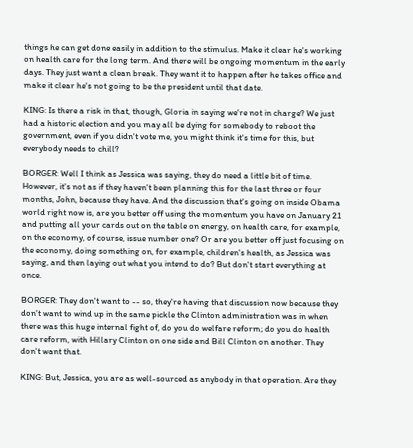things he can get done easily in addition to the stimulus. Make it clear he's working on health care for the long term. And there will be ongoing momentum in the early days. They just want a clean break. They want it to happen after he takes office and make it clear he's not going to be the president until that date.

KING: Is there a risk in that, though, Gloria in saying we're not in charge? We just had a historic election and you may all be dying for somebody to reboot the government, even if you didn't vote me, you might think it's time for this, but everybody needs to chill?

BORGER: Well I think as Jessica was saying, they do need a little bit of time. However, it's not as if they haven't been planning this for the last three or four months, John, because they have. And the discussion that's going on inside Obama world right now is, are you better off using the momentum you have on January 21 and putting all your cards out on the table on energy, on health care, for example, on the economy, of course, issue number one? Or are you better off just focusing on the economy, doing something on, for example, children's health, as Jessica was saying, and then laying out what you intend to do? But don't start everything at once.

BORGER: They don't want to -- so, they're having that discussion now because they don't want to wind up in the same pickle the Clinton administration was in when there was this huge internal fight of, do you do welfare reform; do you do health care reform, with Hillary Clinton on one side and Bill Clinton on another. They don't want that.

KING: But, Jessica, you are as well-sourced as anybody in that operation. Are they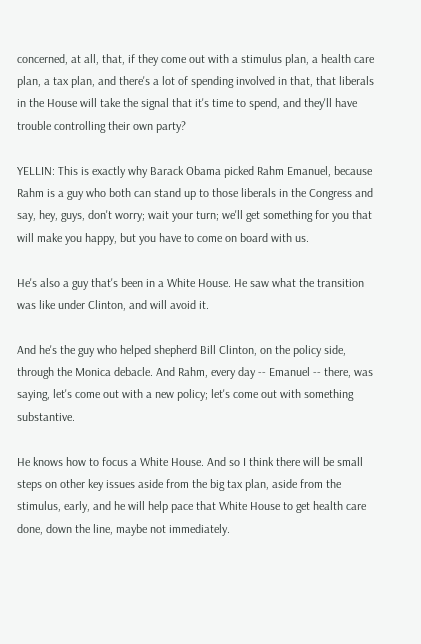concerned, at all, that, if they come out with a stimulus plan, a health care plan, a tax plan, and there's a lot of spending involved in that, that liberals in the House will take the signal that it's time to spend, and they'll have trouble controlling their own party?

YELLIN: This is exactly why Barack Obama picked Rahm Emanuel, because Rahm is a guy who both can stand up to those liberals in the Congress and say, hey, guys, don't worry; wait your turn; we'll get something for you that will make you happy, but you have to come on board with us.

He's also a guy that's been in a White House. He saw what the transition was like under Clinton, and will avoid it.

And he's the guy who helped shepherd Bill Clinton, on the policy side, through the Monica debacle. And Rahm, every day -- Emanuel -- there, was saying, let's come out with a new policy; let's come out with something substantive.

He knows how to focus a White House. And so I think there will be small steps on other key issues aside from the big tax plan, aside from the stimulus, early, and he will help pace that White House to get health care done, down the line, maybe not immediately.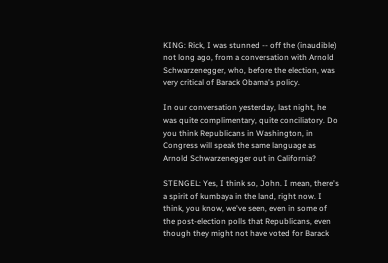KING: Rick, I was stunned -- off the (inaudible) not long ago, from a conversation with Arnold Schwarzenegger, who, before the election, was very critical of Barack Obama's policy.

In our conversation yesterday, last night, he was quite complimentary, quite conciliatory. Do you think Republicans in Washington, in Congress will speak the same language as Arnold Schwarzenegger out in California?

STENGEL: Yes, I think so, John. I mean, there's a spirit of kumbaya in the land, right now. I think, you know, we've seen, even in some of the post-election polls that Republicans, even though they might not have voted for Barack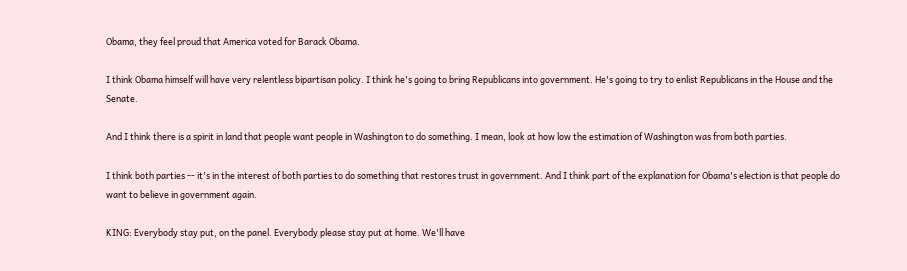Obama, they feel proud that America voted for Barack Obama.

I think Obama himself will have very relentless bipartisan policy. I think he's going to bring Republicans into government. He's going to try to enlist Republicans in the House and the Senate.

And I think there is a spirit in land that people want people in Washington to do something. I mean, look at how low the estimation of Washington was from both parties.

I think both parties -- it's in the interest of both parties to do something that restores trust in government. And I think part of the explanation for Obama's election is that people do want to believe in government again.

KING: Everybody stay put, on the panel. Everybody please stay put at home. We'll have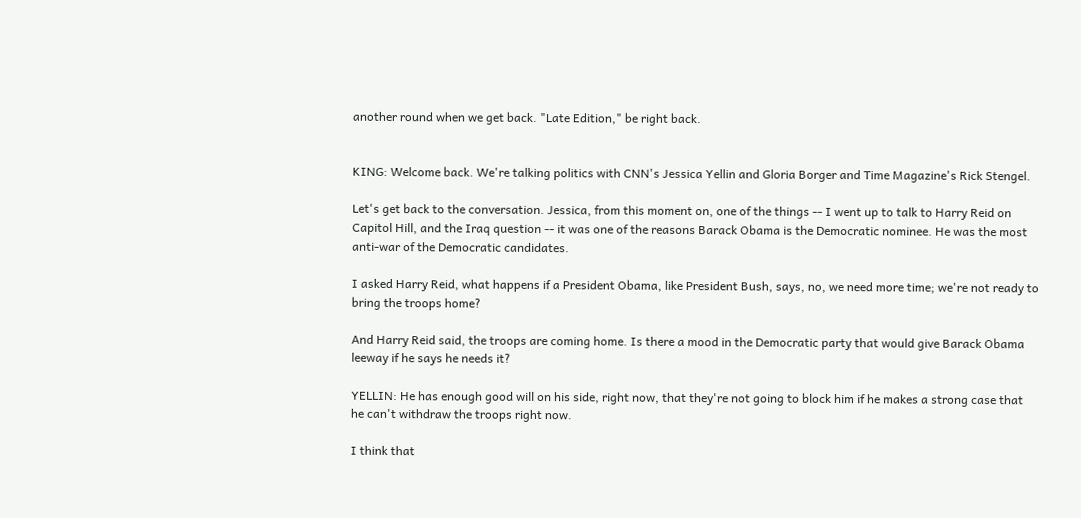another round when we get back. "Late Edition," be right back.


KING: Welcome back. We're talking politics with CNN's Jessica Yellin and Gloria Borger and Time Magazine's Rick Stengel.

Let's get back to the conversation. Jessica, from this moment on, one of the things -- I went up to talk to Harry Reid on Capitol Hill, and the Iraq question -- it was one of the reasons Barack Obama is the Democratic nominee. He was the most anti-war of the Democratic candidates.

I asked Harry Reid, what happens if a President Obama, like President Bush, says, no, we need more time; we're not ready to bring the troops home?

And Harry Reid said, the troops are coming home. Is there a mood in the Democratic party that would give Barack Obama leeway if he says he needs it?

YELLIN: He has enough good will on his side, right now, that they're not going to block him if he makes a strong case that he can't withdraw the troops right now.

I think that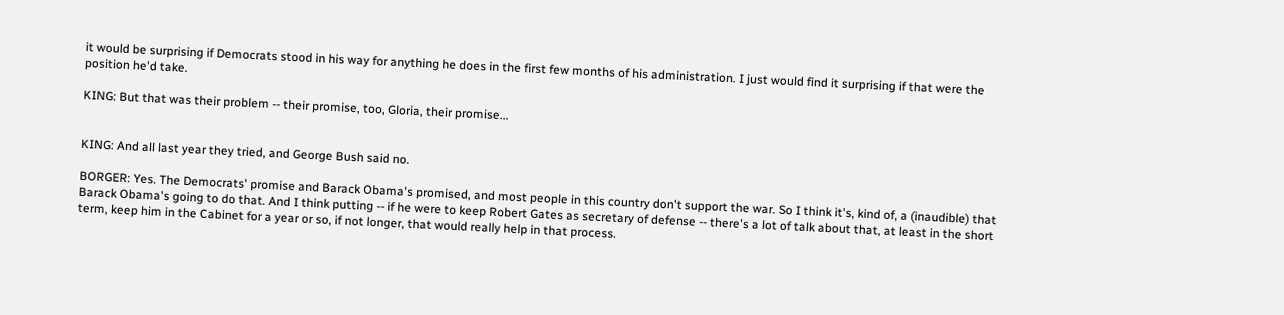it would be surprising if Democrats stood in his way for anything he does in the first few months of his administration. I just would find it surprising if that were the position he'd take.

KING: But that was their problem -- their promise, too, Gloria, their promise...


KING: And all last year they tried, and George Bush said no.

BORGER: Yes. The Democrats' promise and Barack Obama's promised, and most people in this country don't support the war. So I think it's, kind of, a (inaudible) that Barack Obama's going to do that. And I think putting -- if he were to keep Robert Gates as secretary of defense -- there's a lot of talk about that, at least in the short term, keep him in the Cabinet for a year or so, if not longer, that would really help in that process.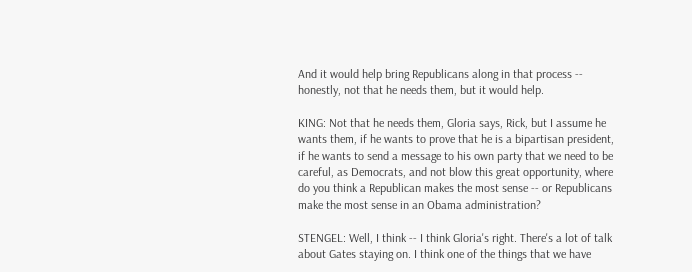And it would help bring Republicans along in that process -- honestly, not that he needs them, but it would help.

KING: Not that he needs them, Gloria says, Rick, but I assume he wants them, if he wants to prove that he is a bipartisan president, if he wants to send a message to his own party that we need to be careful, as Democrats, and not blow this great opportunity, where do you think a Republican makes the most sense -- or Republicans make the most sense in an Obama administration?

STENGEL: Well, I think -- I think Gloria's right. There's a lot of talk about Gates staying on. I think one of the things that we have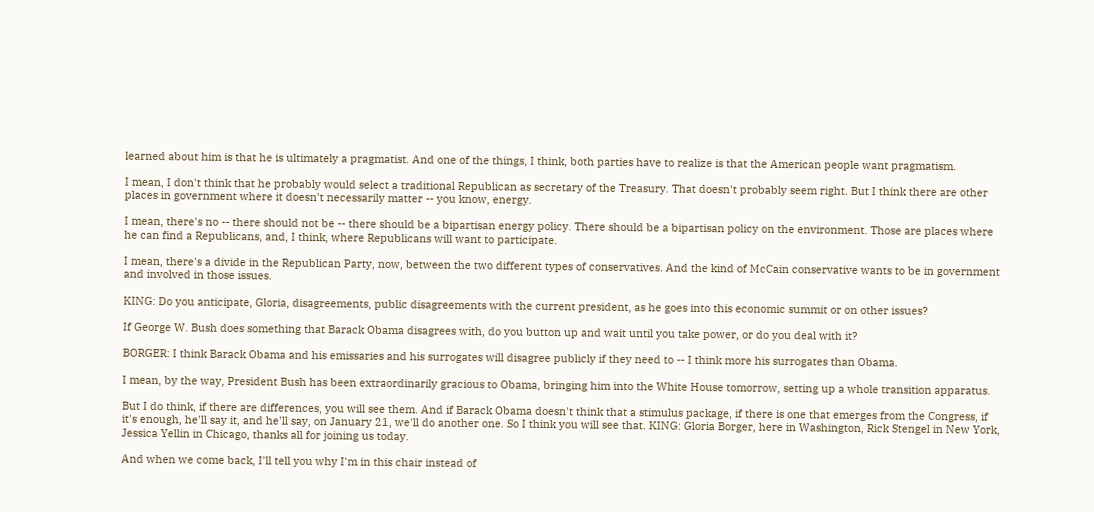learned about him is that he is ultimately a pragmatist. And one of the things, I think, both parties have to realize is that the American people want pragmatism.

I mean, I don't think that he probably would select a traditional Republican as secretary of the Treasury. That doesn't probably seem right. But I think there are other places in government where it doesn't necessarily matter -- you know, energy.

I mean, there's no -- there should not be -- there should be a bipartisan energy policy. There should be a bipartisan policy on the environment. Those are places where he can find a Republicans, and, I think, where Republicans will want to participate.

I mean, there's a divide in the Republican Party, now, between the two different types of conservatives. And the kind of McCain conservative wants to be in government and involved in those issues.

KING: Do you anticipate, Gloria, disagreements, public disagreements with the current president, as he goes into this economic summit or on other issues?

If George W. Bush does something that Barack Obama disagrees with, do you button up and wait until you take power, or do you deal with it?

BORGER: I think Barack Obama and his emissaries and his surrogates will disagree publicly if they need to -- I think more his surrogates than Obama.

I mean, by the way, President Bush has been extraordinarily gracious to Obama, bringing him into the White House tomorrow, setting up a whole transition apparatus.

But I do think, if there are differences, you will see them. And if Barack Obama doesn't think that a stimulus package, if there is one that emerges from the Congress, if it's enough, he'll say it, and he'll say, on January 21, we'll do another one. So I think you will see that. KING: Gloria Borger, here in Washington, Rick Stengel in New York, Jessica Yellin in Chicago, thanks all for joining us today.

And when we come back, I'll tell you why I'm in this chair instead of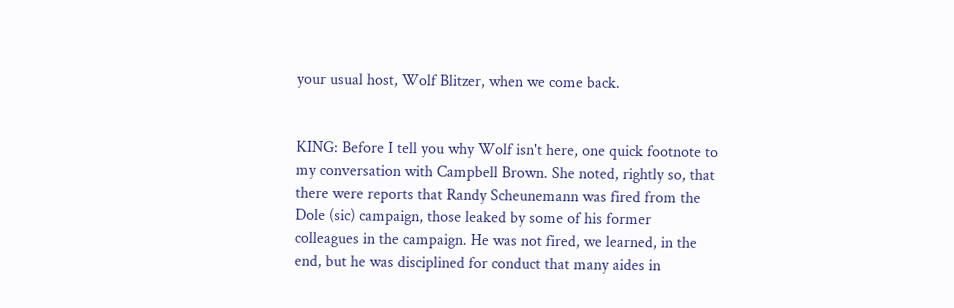your usual host, Wolf Blitzer, when we come back.


KING: Before I tell you why Wolf isn't here, one quick footnote to my conversation with Campbell Brown. She noted, rightly so, that there were reports that Randy Scheunemann was fired from the Dole (sic) campaign, those leaked by some of his former colleagues in the campaign. He was not fired, we learned, in the end, but he was disciplined for conduct that many aides in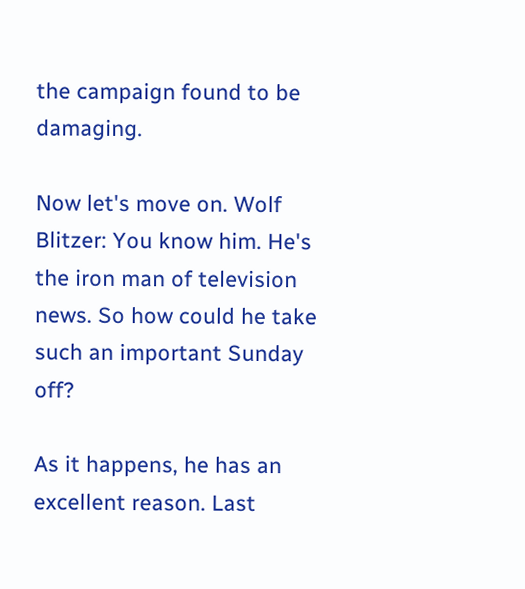the campaign found to be damaging.

Now let's move on. Wolf Blitzer: You know him. He's the iron man of television news. So how could he take such an important Sunday off?

As it happens, he has an excellent reason. Last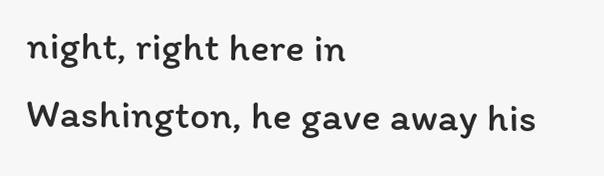night, right here in Washington, he gave away his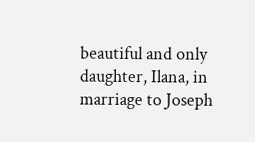beautiful and only daughter, Ilana, in marriage to Joseph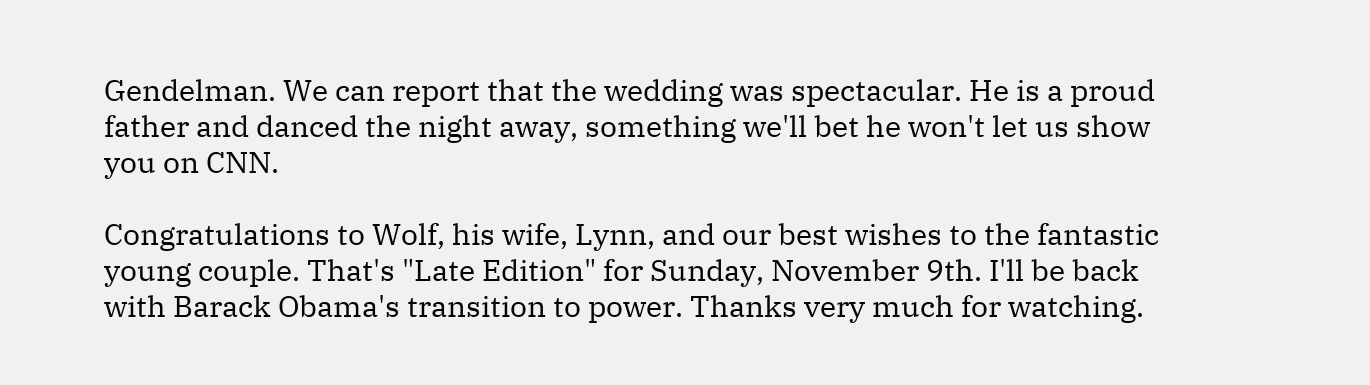Gendelman. We can report that the wedding was spectacular. He is a proud father and danced the night away, something we'll bet he won't let us show you on CNN.

Congratulations to Wolf, his wife, Lynn, and our best wishes to the fantastic young couple. That's "Late Edition" for Sunday, November 9th. I'll be back with Barack Obama's transition to power. Thanks very much for watching.